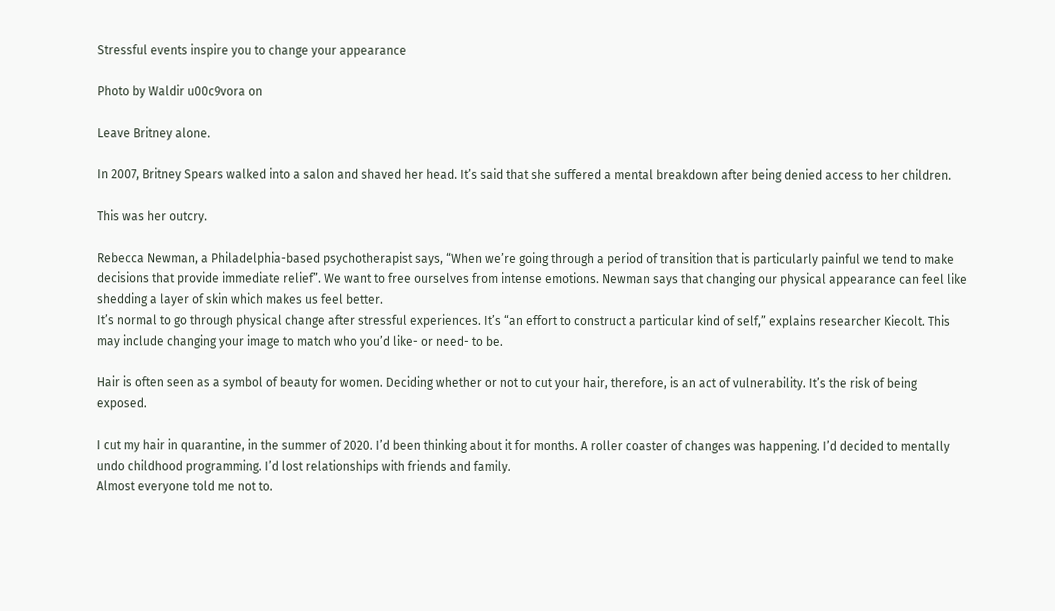Stressful events inspire you to change your appearance

Photo by Waldir u00c9vora on

Leave Britney alone.

In 2007, Britney Spears walked into a salon and shaved her head. It’s said that she suffered a mental breakdown after being denied access to her children.

This was her outcry.

Rebecca Newman, a Philadelphia-based psychotherapist says, “When we’re going through a period of transition that is particularly painful we tend to make decisions that provide immediate relief”. We want to free ourselves from intense emotions. Newman says that changing our physical appearance can feel like shedding a layer of skin which makes us feel better.
It’s normal to go through physical change after stressful experiences. It’s “an effort to construct a particular kind of self,” explains researcher Kiecolt. This may include changing your image to match who you’d like- or need- to be.

Hair is often seen as a symbol of beauty for women. Deciding whether or not to cut your hair, therefore, is an act of vulnerability. It’s the risk of being exposed.

I cut my hair in quarantine, in the summer of 2020. I’d been thinking about it for months. A roller coaster of changes was happening. I’d decided to mentally undo childhood programming. I’d lost relationships with friends and family.
Almost everyone told me not to.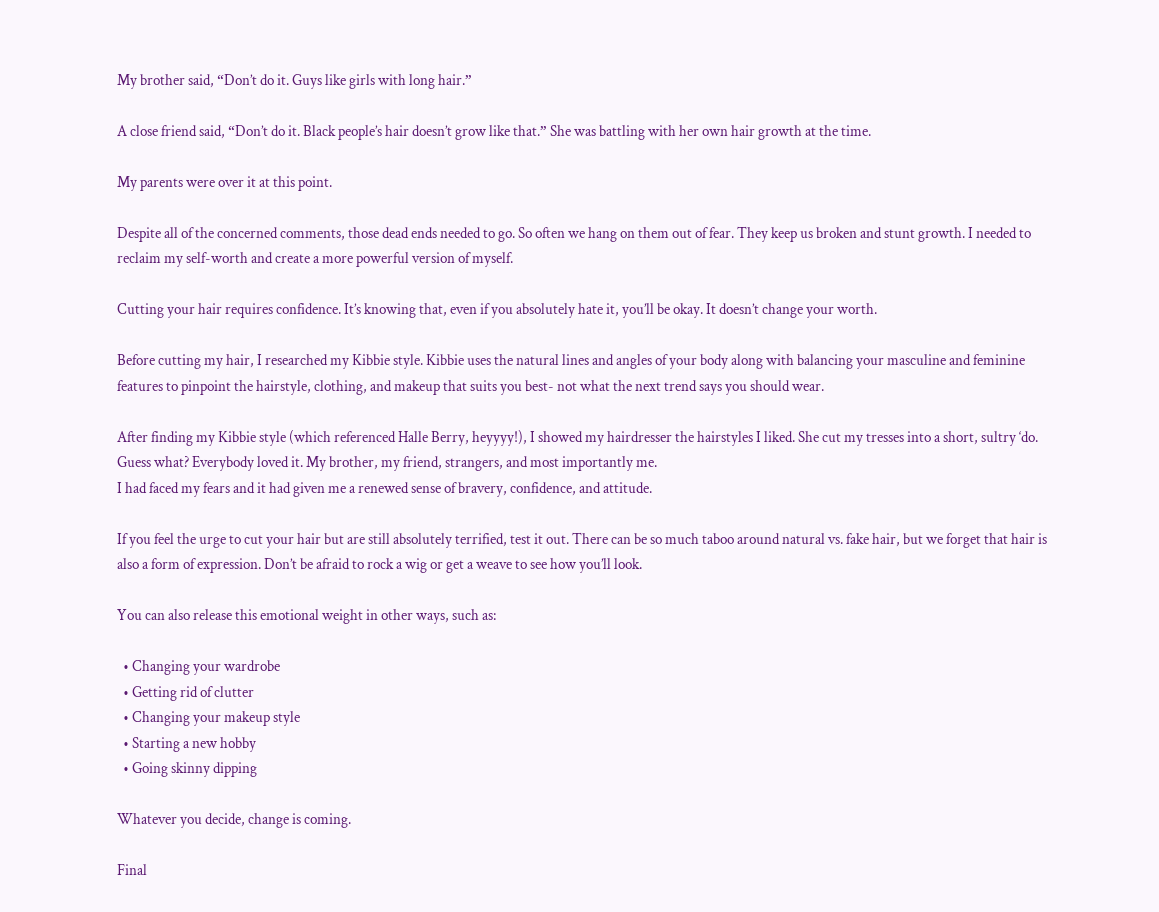My brother said, “Don’t do it. Guys like girls with long hair.”

A close friend said, “Don’t do it. Black people’s hair doesn’t grow like that.” She was battling with her own hair growth at the time.

My parents were over it at this point.

Despite all of the concerned comments, those dead ends needed to go. So often we hang on them out of fear. They keep us broken and stunt growth. I needed to reclaim my self-worth and create a more powerful version of myself.

Cutting your hair requires confidence. It’s knowing that, even if you absolutely hate it, you’ll be okay. It doesn’t change your worth.

Before cutting my hair, I researched my Kibbie style. Kibbie uses the natural lines and angles of your body along with balancing your masculine and feminine features to pinpoint the hairstyle, clothing, and makeup that suits you best- not what the next trend says you should wear.

After finding my Kibbie style (which referenced Halle Berry, heyyyy!), I showed my hairdresser the hairstyles I liked. She cut my tresses into a short, sultry ‘do.
Guess what? Everybody loved it. My brother, my friend, strangers, and most importantly me.
I had faced my fears and it had given me a renewed sense of bravery, confidence, and attitude.

If you feel the urge to cut your hair but are still absolutely terrified, test it out. There can be so much taboo around natural vs. fake hair, but we forget that hair is also a form of expression. Don’t be afraid to rock a wig or get a weave to see how you’ll look.

You can also release this emotional weight in other ways, such as:

  • Changing your wardrobe
  • Getting rid of clutter
  • Changing your makeup style
  • Starting a new hobby
  • Going skinny dipping

Whatever you decide, change is coming.

Final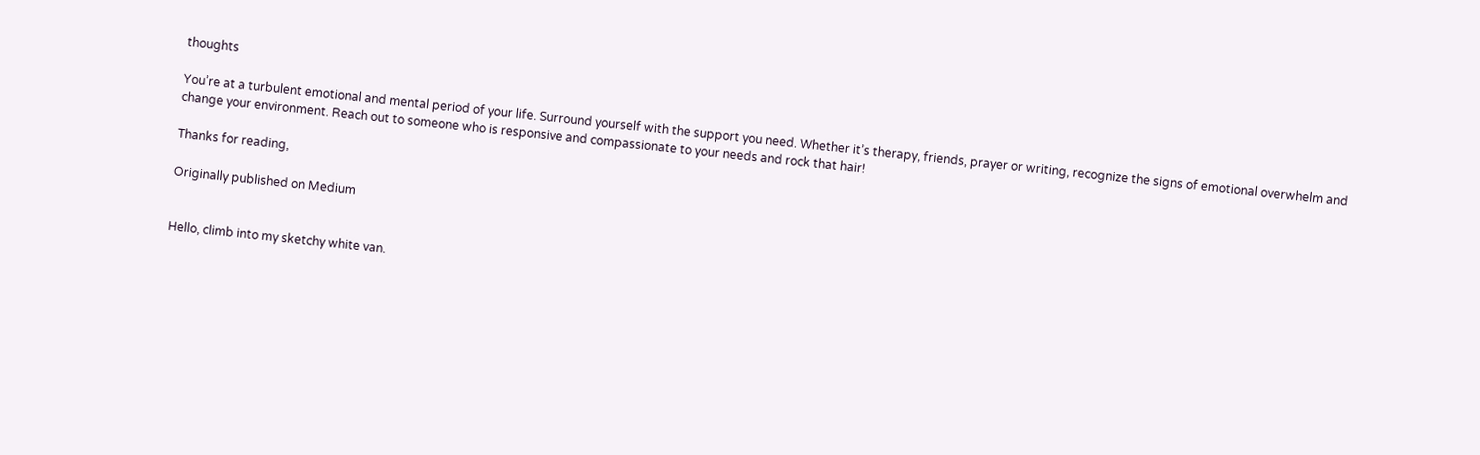thoughts

You’re at a turbulent emotional and mental period of your life. Surround yourself with the support you need. Whether it’s therapy, friends, prayer or writing, recognize the signs of emotional overwhelm and change your environment. Reach out to someone who is responsive and compassionate to your needs and rock that hair!

Thanks for reading,

Originally published on Medium


Hello, climb into my sketchy white van.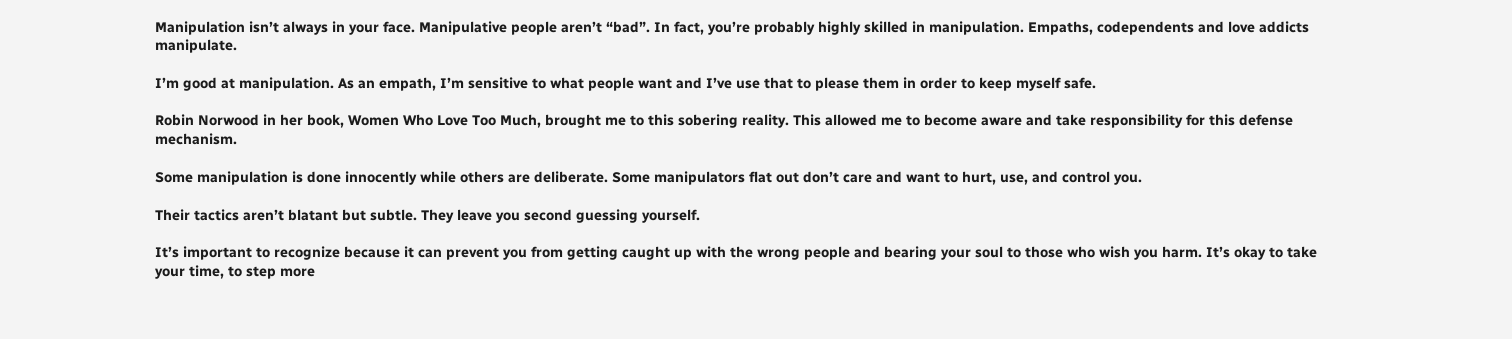Manipulation isn’t always in your face. Manipulative people aren’t “bad”. In fact, you’re probably highly skilled in manipulation. Empaths, codependents and love addicts manipulate.

I’m good at manipulation. As an empath, I’m sensitive to what people want and I’ve use that to please them in order to keep myself safe.

Robin Norwood in her book, Women Who Love Too Much, brought me to this sobering reality. This allowed me to become aware and take responsibility for this defense mechanism.

Some manipulation is done innocently while others are deliberate. Some manipulators flat out don’t care and want to hurt, use, and control you.

Their tactics aren’t blatant but subtle. They leave you second guessing yourself.

It’s important to recognize because it can prevent you from getting caught up with the wrong people and bearing your soul to those who wish you harm. It’s okay to take your time, to step more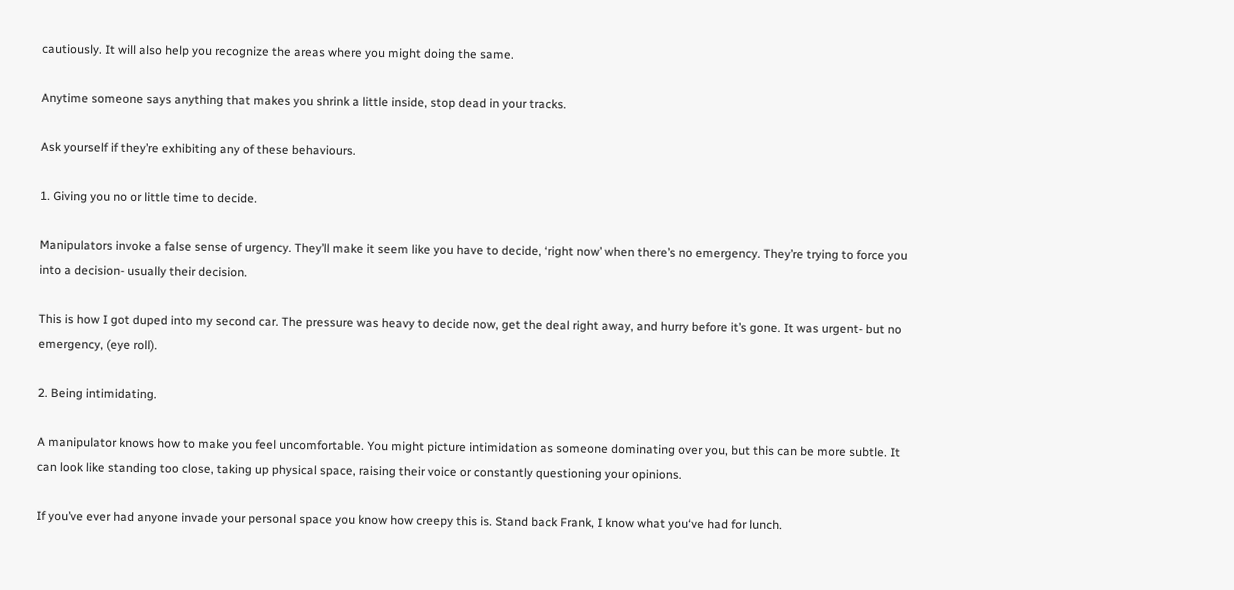cautiously. It will also help you recognize the areas where you might doing the same.

Anytime someone says anything that makes you shrink a little inside, stop dead in your tracks.

Ask yourself if they’re exhibiting any of these behaviours.

1. Giving you no or little time to decide.

Manipulators invoke a false sense of urgency. They’ll make it seem like you have to decide, ‘right now’ when there’s no emergency. They’re trying to force you into a decision- usually their decision.

This is how I got duped into my second car. The pressure was heavy to decide now, get the deal right away, and hurry before it’s gone. It was urgent- but no emergency, (eye roll).

2. Being intimidating.

A manipulator knows how to make you feel uncomfortable. You might picture intimidation as someone dominating over you, but this can be more subtle. It can look like standing too close, taking up physical space, raising their voice or constantly questioning your opinions.

If you’ve ever had anyone invade your personal space you know how creepy this is. Stand back Frank, I know what you‘ve had for lunch.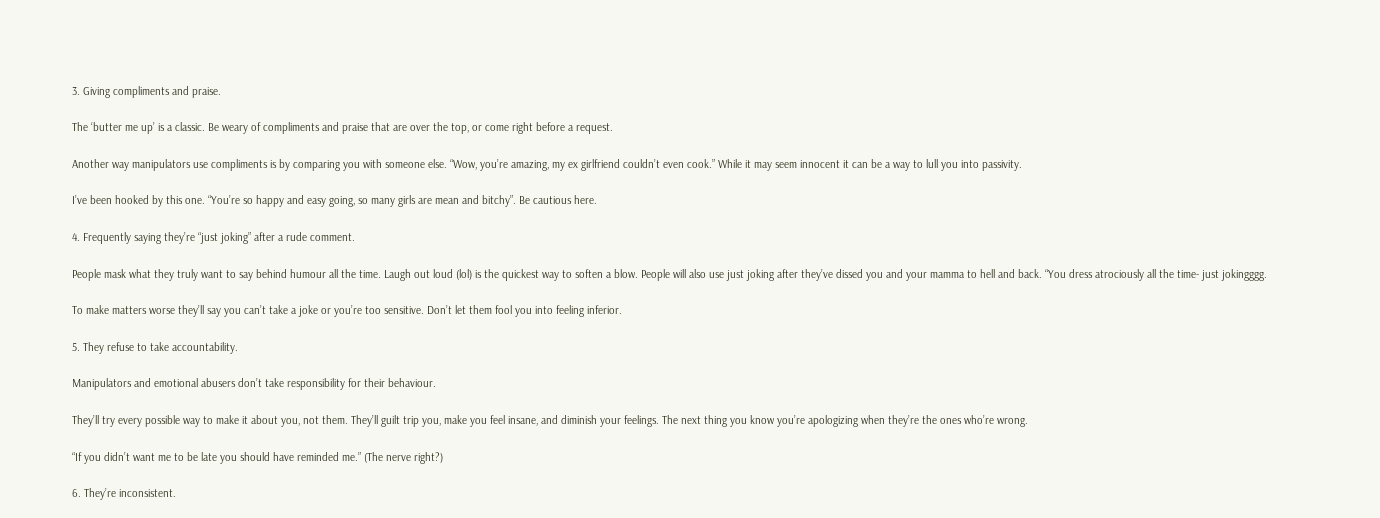3. Giving compliments and praise.

The ‘butter me up’ is a classic. Be weary of compliments and praise that are over the top, or come right before a request.

Another way manipulators use compliments is by comparing you with someone else. “Wow, you’re amazing, my ex girlfriend couldn’t even cook.” While it may seem innocent it can be a way to lull you into passivity.

I’ve been hooked by this one. “You’re so happy and easy going, so many girls are mean and bitchy”. Be cautious here.

4. Frequently saying they’re “just joking” after a rude comment.

People mask what they truly want to say behind humour all the time. Laugh out loud (lol) is the quickest way to soften a blow. People will also use just joking after they’ve dissed you and your mamma to hell and back. “You dress atrociously all the time- just jokingggg.

To make matters worse they’ll say you can’t take a joke or you’re too sensitive. Don’t let them fool you into feeling inferior.

5. They refuse to take accountability.

Manipulators and emotional abusers don’t take responsibility for their behaviour.

They’ll try every possible way to make it about you, not them. They’ll guilt trip you, make you feel insane, and diminish your feelings. The next thing you know you’re apologizing when they’re the ones who’re wrong.

“If you didn’t want me to be late you should have reminded me.” (The nerve right?)

6. They’re inconsistent.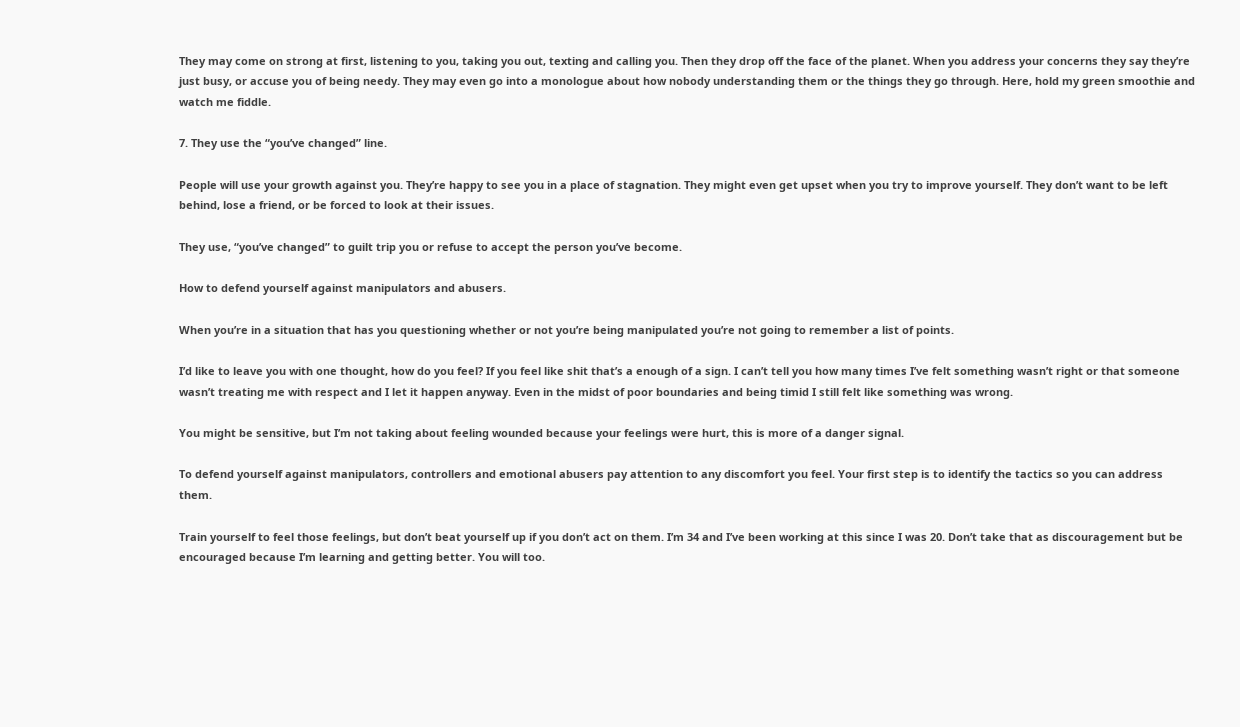They may come on strong at first, listening to you, taking you out, texting and calling you. Then they drop off the face of the planet. When you address your concerns they say they’re just busy, or accuse you of being needy. They may even go into a monologue about how nobody understanding them or the things they go through. Here, hold my green smoothie and watch me fiddle.

7. They use the “you’ve changed” line.

People will use your growth against you. They’re happy to see you in a place of stagnation. They might even get upset when you try to improve yourself. They don’t want to be left behind, lose a friend, or be forced to look at their issues.

They use, “you’ve changed” to guilt trip you or refuse to accept the person you’ve become.

How to defend yourself against manipulators and abusers.

When you’re in a situation that has you questioning whether or not you’re being manipulated you’re not going to remember a list of points.

I’d like to leave you with one thought, how do you feel? If you feel like shit that’s a enough of a sign. I can’t tell you how many times I’ve felt something wasn’t right or that someone wasn’t treating me with respect and I let it happen anyway. Even in the midst of poor boundaries and being timid I still felt like something was wrong.

You might be sensitive, but I’m not taking about feeling wounded because your feelings were hurt, this is more of a danger signal.

To defend yourself against manipulators, controllers and emotional abusers pay attention to any discomfort you feel. Your first step is to identify the tactics so you can address them.

Train yourself to feel those feelings, but don’t beat yourself up if you don’t act on them. I’m 34 and I’ve been working at this since I was 20. Don’t take that as discouragement but be encouraged because I’m learning and getting better. You will too.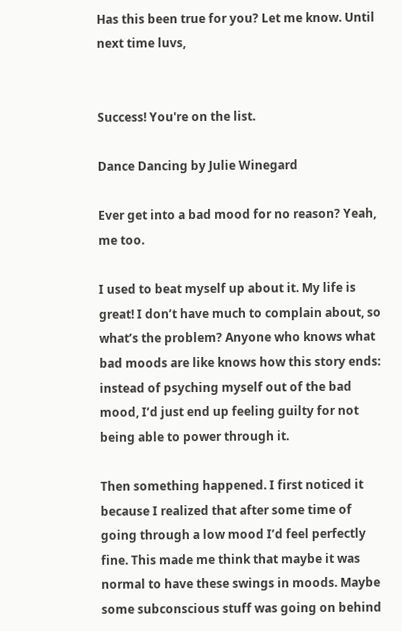Has this been true for you? Let me know. Until next time luvs,


Success! You're on the list.

Dance Dancing by Julie Winegard

Ever get into a bad mood for no reason? Yeah, me too.

I used to beat myself up about it. My life is great! I don’t have much to complain about, so what’s the problem? Anyone who knows what bad moods are like knows how this story ends: instead of psyching myself out of the bad mood, I’d just end up feeling guilty for not being able to power through it.

Then something happened. I first noticed it because I realized that after some time of going through a low mood I’d feel perfectly fine. This made me think that maybe it was normal to have these swings in moods. Maybe some subconscious stuff was going on behind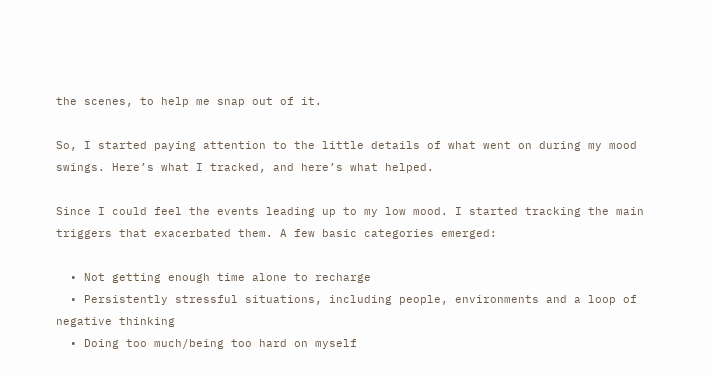the scenes, to help me snap out of it.

So, I started paying attention to the little details of what went on during my mood swings. Here’s what I tracked, and here’s what helped.

Since I could feel the events leading up to my low mood. I started tracking the main triggers that exacerbated them. A few basic categories emerged:

  • Not getting enough time alone to recharge
  • Persistently stressful situations, including people, environments and a loop of negative thinking
  • Doing too much/being too hard on myself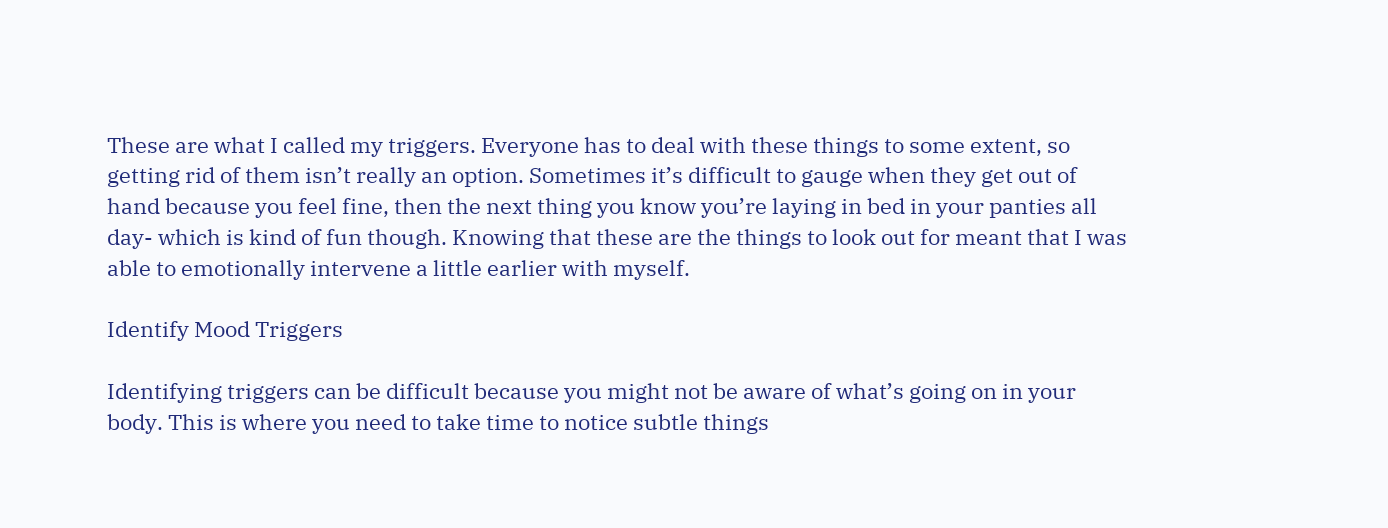These are what I called my triggers. Everyone has to deal with these things to some extent, so getting rid of them isn’t really an option. Sometimes it’s difficult to gauge when they get out of hand because you feel fine, then the next thing you know you’re laying in bed in your panties all day- which is kind of fun though. Knowing that these are the things to look out for meant that I was able to emotionally intervene a little earlier with myself.

Identify Mood Triggers

Identifying triggers can be difficult because you might not be aware of what’s going on in your body. This is where you need to take time to notice subtle things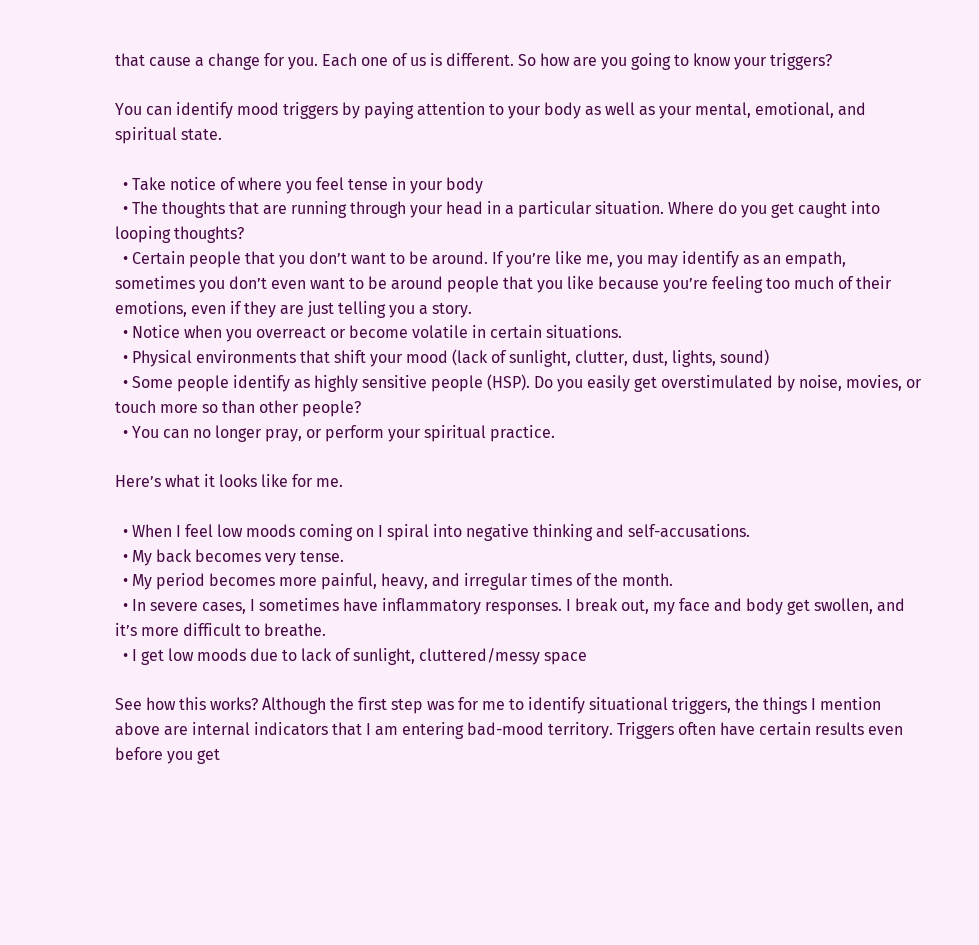that cause a change for you. Each one of us is different. So how are you going to know your triggers?

You can identify mood triggers by paying attention to your body as well as your mental, emotional, and spiritual state.

  • Take notice of where you feel tense in your body
  • The thoughts that are running through your head in a particular situation. Where do you get caught into looping thoughts?
  • Certain people that you don’t want to be around. If you’re like me, you may identify as an empath, sometimes you don’t even want to be around people that you like because you’re feeling too much of their emotions, even if they are just telling you a story.
  • Notice when you overreact or become volatile in certain situations.
  • Physical environments that shift your mood (lack of sunlight, clutter, dust, lights, sound)
  • Some people identify as highly sensitive people (HSP). Do you easily get overstimulated by noise, movies, or touch more so than other people?
  • You can no longer pray, or perform your spiritual practice.

Here’s what it looks like for me.

  • When I feel low moods coming on I spiral into negative thinking and self-accusations.
  • My back becomes very tense.
  • My period becomes more painful, heavy, and irregular times of the month.
  • In severe cases, I sometimes have inflammatory responses. I break out, my face and body get swollen, and it’s more difficult to breathe.
  • I get low moods due to lack of sunlight, cluttered/messy space

See how this works? Although the first step was for me to identify situational triggers, the things I mention above are internal indicators that I am entering bad-mood territory. Triggers often have certain results even before you get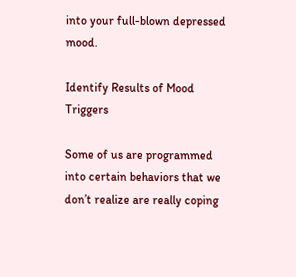into your full-blown depressed mood.

Identify Results of Mood Triggers

Some of us are programmed into certain behaviors that we don’t realize are really coping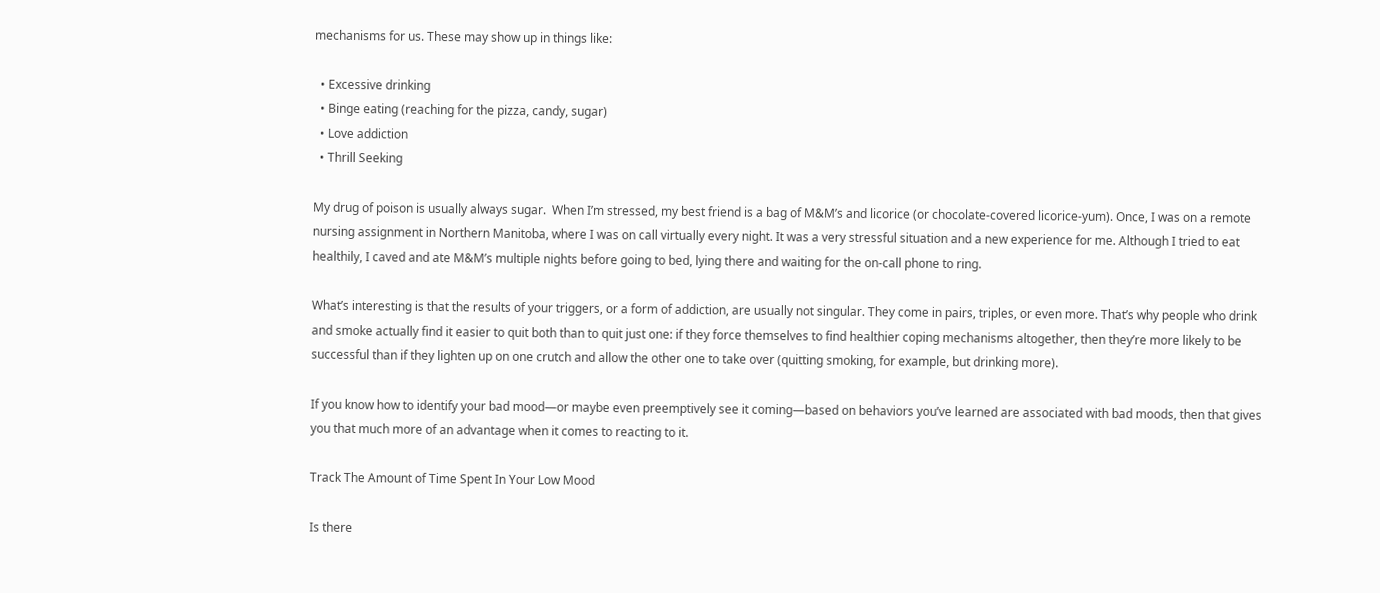mechanisms for us. These may show up in things like:

  • Excessive drinking
  • Binge eating (reaching for the pizza, candy, sugar)
  • Love addiction
  • Thrill Seeking

My drug of poison is usually always sugar.  When I’m stressed, my best friend is a bag of M&M’s and licorice (or chocolate-covered licorice-yum). Once, I was on a remote nursing assignment in Northern Manitoba, where I was on call virtually every night. It was a very stressful situation and a new experience for me. Although I tried to eat healthily, I caved and ate M&M’s multiple nights before going to bed, lying there and waiting for the on-call phone to ring.

What’s interesting is that the results of your triggers, or a form of addiction, are usually not singular. They come in pairs, triples, or even more. That’s why people who drink and smoke actually find it easier to quit both than to quit just one: if they force themselves to find healthier coping mechanisms altogether, then they’re more likely to be successful than if they lighten up on one crutch and allow the other one to take over (quitting smoking, for example, but drinking more).

If you know how to identify your bad mood—or maybe even preemptively see it coming—based on behaviors you’ve learned are associated with bad moods, then that gives you that much more of an advantage when it comes to reacting to it.

Track The Amount of Time Spent In Your Low Mood

Is there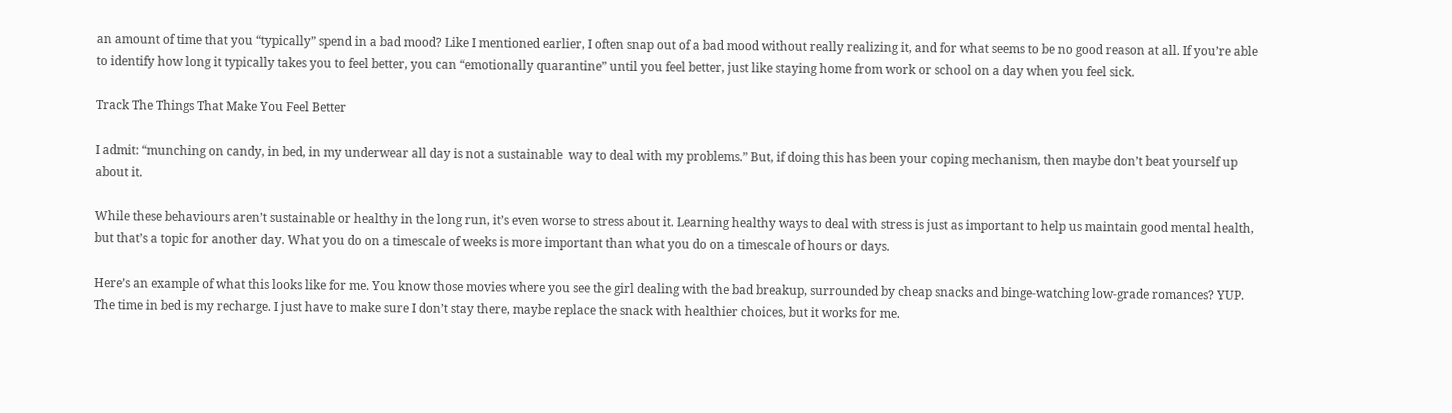an amount of time that you “typically” spend in a bad mood? Like I mentioned earlier, I often snap out of a bad mood without really realizing it, and for what seems to be no good reason at all. If you’re able to identify how long it typically takes you to feel better, you can “emotionally quarantine” until you feel better, just like staying home from work or school on a day when you feel sick.

Track The Things That Make You Feel Better

I admit: “munching on candy, in bed, in my underwear all day is not a sustainable  way to deal with my problems.” But, if doing this has been your coping mechanism, then maybe don’t beat yourself up about it.

While these behaviours aren’t sustainable or healthy in the long run, it’s even worse to stress about it. Learning healthy ways to deal with stress is just as important to help us maintain good mental health, but that’s a topic for another day. What you do on a timescale of weeks is more important than what you do on a timescale of hours or days.

Here’s an example of what this looks like for me. You know those movies where you see the girl dealing with the bad breakup, surrounded by cheap snacks and binge-watching low-grade romances? YUP. The time in bed is my recharge. I just have to make sure I don’t stay there, maybe replace the snack with healthier choices, but it works for me.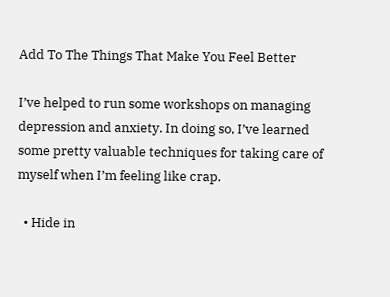Add To The Things That Make You Feel Better

I’ve helped to run some workshops on managing depression and anxiety. In doing so, I’ve learned some pretty valuable techniques for taking care of myself when I’m feeling like crap.

  • Hide in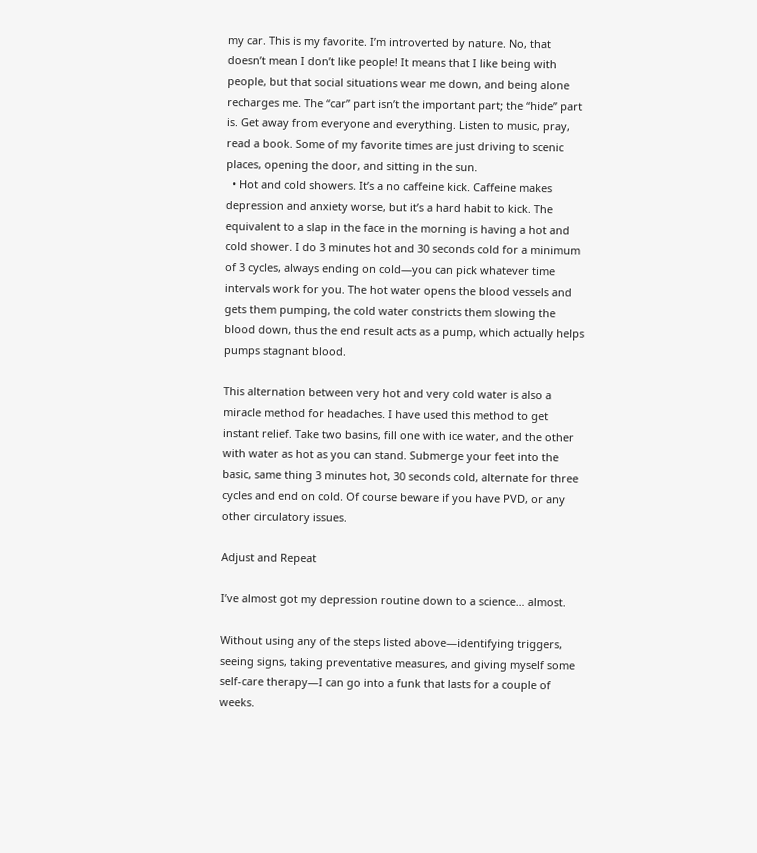my car. This is my favorite. I’m introverted by nature. No, that doesn’t mean I don’t like people! It means that I like being with people, but that social situations wear me down, and being alone recharges me. The “car” part isn’t the important part; the “hide” part is. Get away from everyone and everything. Listen to music, pray, read a book. Some of my favorite times are just driving to scenic places, opening the door, and sitting in the sun.
  • Hot and cold showers. It’s a no caffeine kick. Caffeine makes depression and anxiety worse, but it’s a hard habit to kick. The equivalent to a slap in the face in the morning is having a hot and cold shower. I do 3 minutes hot and 30 seconds cold for a minimum of 3 cycles, always ending on cold—you can pick whatever time intervals work for you. The hot water opens the blood vessels and gets them pumping, the cold water constricts them slowing the blood down, thus the end result acts as a pump, which actually helps pumps stagnant blood.

This alternation between very hot and very cold water is also a miracle method for headaches. I have used this method to get instant relief. Take two basins, fill one with ice water, and the other with water as hot as you can stand. Submerge your feet into the basic, same thing 3 minutes hot, 30 seconds cold, alternate for three cycles and end on cold. Of course beware if you have PVD, or any other circulatory issues.

Adjust and Repeat

I’ve almost got my depression routine down to a science… almost.

Without using any of the steps listed above—identifying triggers, seeing signs, taking preventative measures, and giving myself some self-care therapy—I can go into a funk that lasts for a couple of weeks.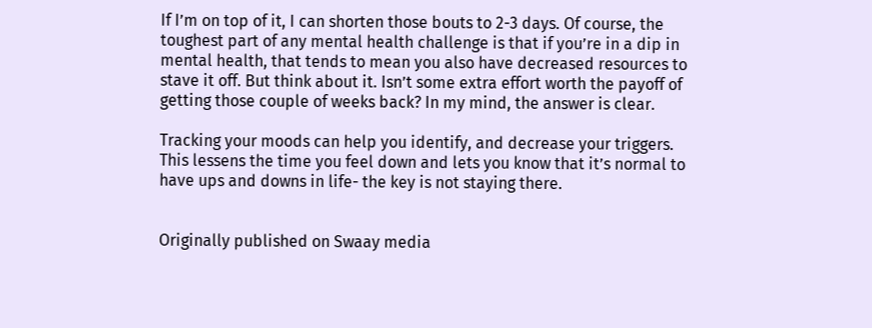If I’m on top of it, I can shorten those bouts to 2-3 days. Of course, the toughest part of any mental health challenge is that if you’re in a dip in mental health, that tends to mean you also have decreased resources to stave it off. But think about it. Isn’t some extra effort worth the payoff of getting those couple of weeks back? In my mind, the answer is clear.

Tracking your moods can help you identify, and decrease your triggers. This lessens the time you feel down and lets you know that it’s normal to have ups and downs in life- the key is not staying there.


Originally published on Swaay media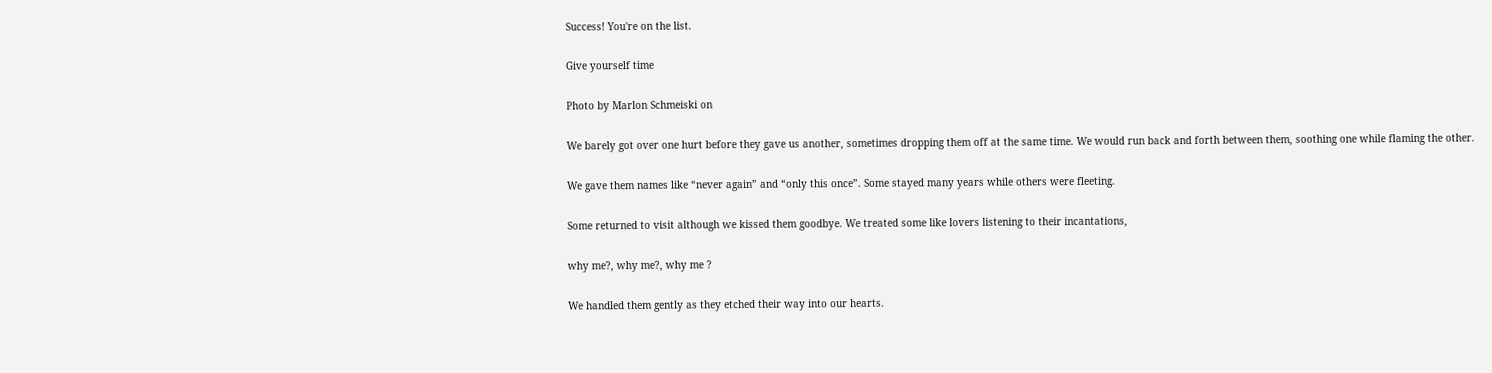Success! You're on the list.

Give yourself time

Photo by Marlon Schmeiski on

We barely got over one hurt before they gave us another, sometimes dropping them off at the same time. We would run back and forth between them, soothing one while flaming the other.

We gave them names like “never again” and “only this once”. Some stayed many years while others were fleeting.

Some returned to visit although we kissed them goodbye. We treated some like lovers listening to their incantations,

why me?, why me?, why me ?

We handled them gently as they etched their way into our hearts.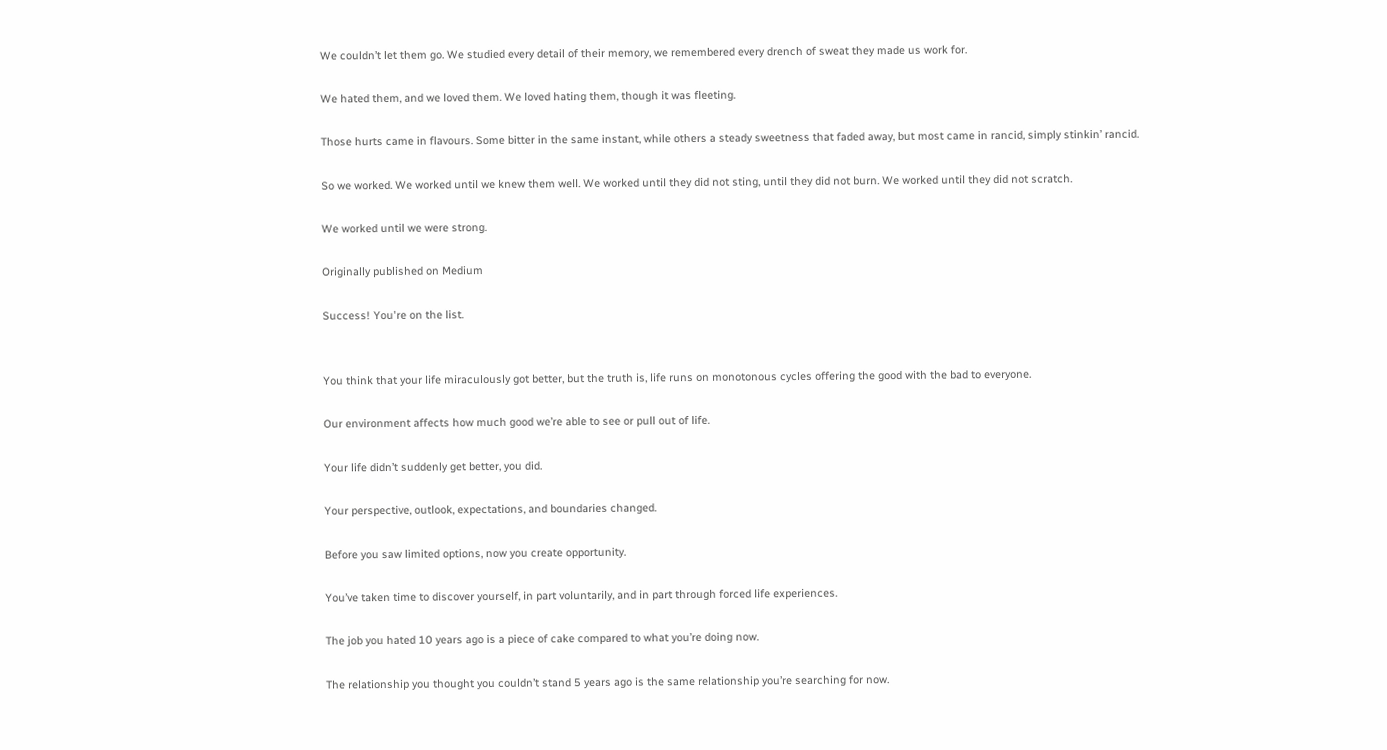We couldn’t let them go. We studied every detail of their memory, we remembered every drench of sweat they made us work for.

We hated them, and we loved them. We loved hating them, though it was fleeting.

Those hurts came in flavours. Some bitter in the same instant, while others a steady sweetness that faded away, but most came in rancid, simply stinkin’ rancid.

So we worked. We worked until we knew them well. We worked until they did not sting, until they did not burn. We worked until they did not scratch.

We worked until we were strong.

Originally published on Medium

Success! You're on the list.


You think that your life miraculously got better, but the truth is, life runs on monotonous cycles offering the good with the bad to everyone.

Our environment affects how much good we’re able to see or pull out of life.

Your life didn’t suddenly get better, you did.

Your perspective, outlook, expectations, and boundaries changed.

Before you saw limited options, now you create opportunity.

You’ve taken time to discover yourself, in part voluntarily, and in part through forced life experiences.

The job you hated 10 years ago is a piece of cake compared to what you’re doing now.

The relationship you thought you couldn’t stand 5 years ago is the same relationship you’re searching for now.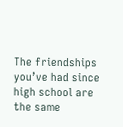The friendships you’ve had since high school are the same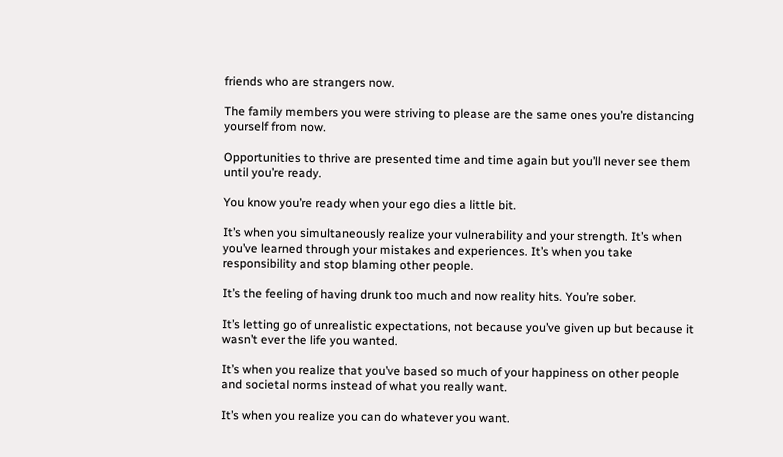friends who are strangers now.

The family members you were striving to please are the same ones you’re distancing yourself from now.

Opportunities to thrive are presented time and time again but you’ll never see them until you’re ready.

You know you’re ready when your ego dies a little bit.

It’s when you simultaneously realize your vulnerability and your strength. It’s when you’ve learned through your mistakes and experiences. It’s when you take responsibility and stop blaming other people.

It’s the feeling of having drunk too much and now reality hits. You’re sober.

It’s letting go of unrealistic expectations, not because you’ve given up but because it wasn’t ever the life you wanted.

It’s when you realize that you’ve based so much of your happiness on other people and societal norms instead of what you really want.

It’s when you realize you can do whatever you want.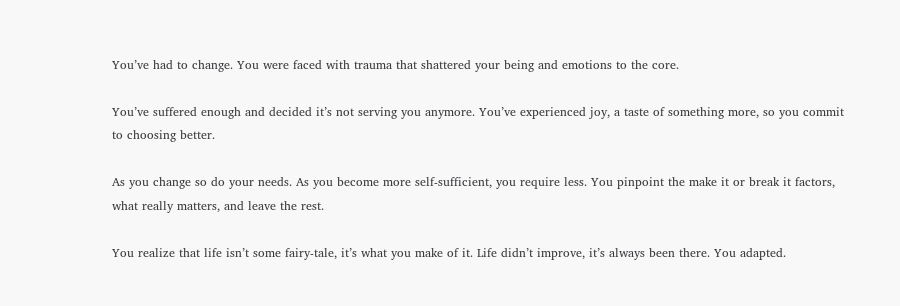You’ve had to change. You were faced with trauma that shattered your being and emotions to the core.

You’ve suffered enough and decided it’s not serving you anymore. You’ve experienced joy, a taste of something more, so you commit to choosing better.

As you change so do your needs. As you become more self-sufficient, you require less. You pinpoint the make it or break it factors, what really matters, and leave the rest.

You realize that life isn’t some fairy-tale, it’s what you make of it. Life didn’t improve, it’s always been there. You adapted.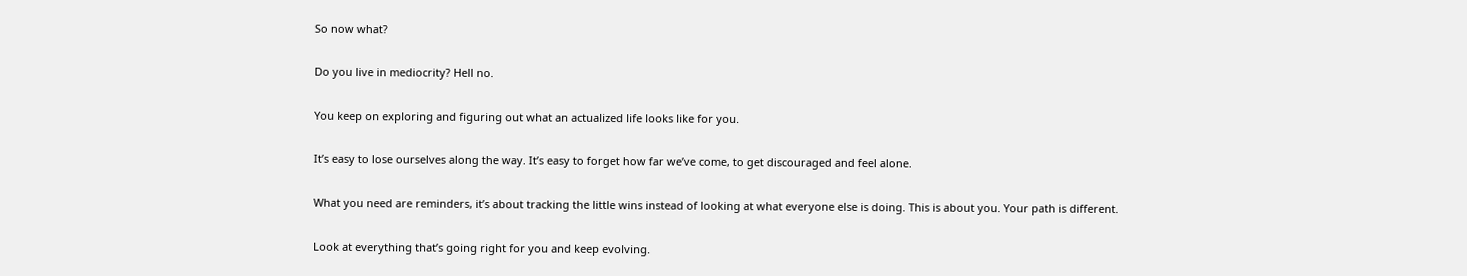So now what?

Do you live in mediocrity? Hell no.

You keep on exploring and figuring out what an actualized life looks like for you.

It’s easy to lose ourselves along the way. It’s easy to forget how far we’ve come, to get discouraged and feel alone.

What you need are reminders, it’s about tracking the little wins instead of looking at what everyone else is doing. This is about you. Your path is different.

Look at everything that’s going right for you and keep evolving.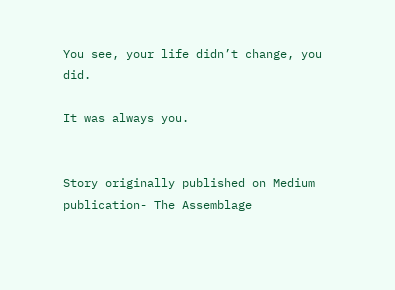You see, your life didn’t change, you did.

It was always you.


Story originally published on Medium publication- The Assemblage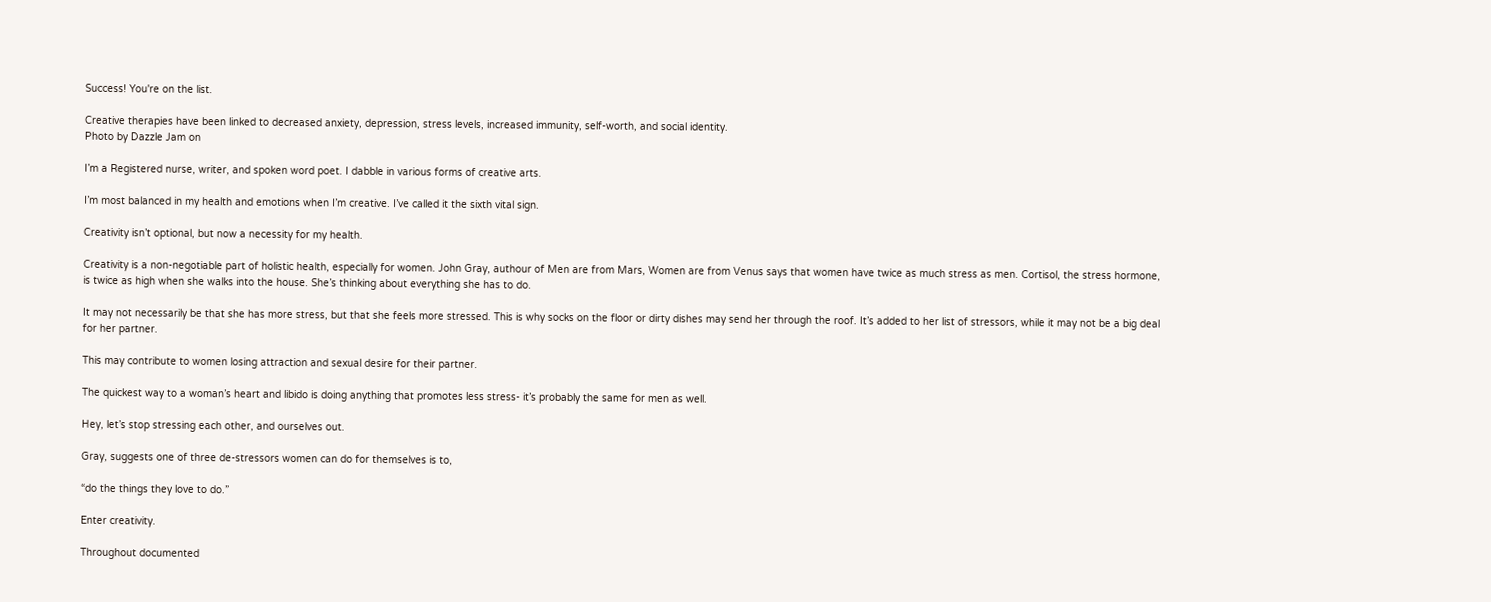Success! You're on the list.

Creative therapies have been linked to decreased anxiety, depression, stress levels, increased immunity, self-worth, and social identity.
Photo by Dazzle Jam on

I’m a Registered nurse, writer, and spoken word poet. I dabble in various forms of creative arts.

I’m most balanced in my health and emotions when I’m creative. I’ve called it the sixth vital sign.

Creativity isn’t optional, but now a necessity for my health.

Creativity is a non-negotiable part of holistic health, especially for women. John Gray, authour of Men are from Mars, Women are from Venus says that women have twice as much stress as men. Cortisol, the stress hormone, is twice as high when she walks into the house. She’s thinking about everything she has to do.

It may not necessarily be that she has more stress, but that she feels more stressed. This is why socks on the floor or dirty dishes may send her through the roof. It’s added to her list of stressors, while it may not be a big deal for her partner.

This may contribute to women losing attraction and sexual desire for their partner.

The quickest way to a woman’s heart and libido is doing anything that promotes less stress- it’s probably the same for men as well.

Hey, let’s stop stressing each other, and ourselves out.

Gray, suggests one of three de-stressors women can do for themselves is to,

“do the things they love to do.”

Enter creativity.

Throughout documented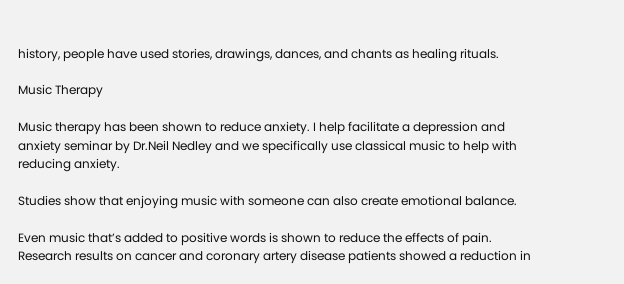history, people have used stories, drawings, dances, and chants as healing rituals.

Music Therapy

Music therapy has been shown to reduce anxiety. I help facilitate a depression and anxiety seminar by Dr.Neil Nedley and we specifically use classical music to help with reducing anxiety.

Studies show that enjoying music with someone can also create emotional balance.

Even music that’s added to positive words is shown to reduce the effects of pain. Research results on cancer and coronary artery disease patients showed a reduction in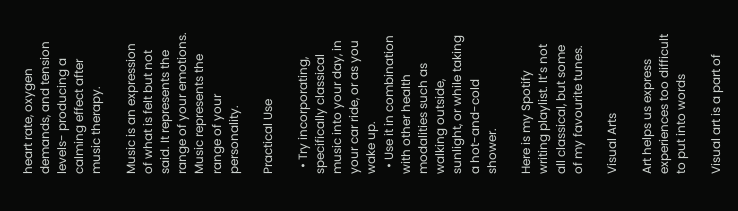heart rate, oxygen demands, and tension levels- producing a calming effect after music therapy.

Music is an expression of what is felt but not said. It represents the range of your emotions. Music represents the range of your personality.

Practical Use

  • Try incorporating, specifically classical music into your day, in your car ride, or as you wake up.
  • Use it in combination with other health modalities such as walking outside, sunlight, or while taking a hot-and-cold shower.

Here is my Spotify writing playlist. It’s not all classical, but some of my favourite tunes.

Visual Arts

Art helps us express experiences too difficult to put into words

Visual art is a part of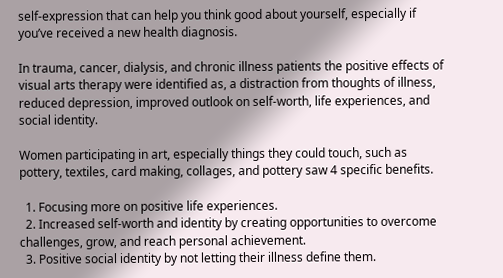self-expression that can help you think good about yourself, especially if you’ve received a new health diagnosis.

In trauma, cancer, dialysis, and chronic illness patients the positive effects of visual arts therapy were identified as, a distraction from thoughts of illness, reduced depression, improved outlook on self-worth, life experiences, and social identity.

Women participating in art, especially things they could touch, such as pottery, textiles, card making, collages, and pottery saw 4 specific benefits.

  1. Focusing more on positive life experiences.
  2. Increased self-worth and identity by creating opportunities to overcome challenges, grow, and reach personal achievement.
  3. Positive social identity by not letting their illness define them.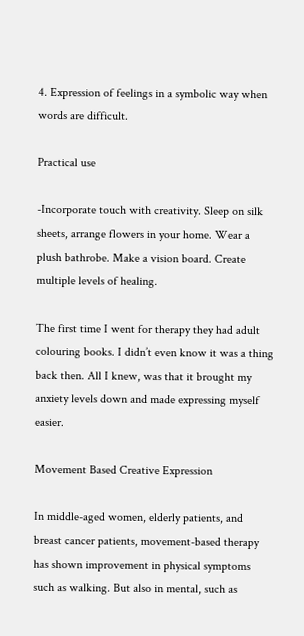4. Expression of feelings in a symbolic way when words are difficult.

Practical use

-Incorporate touch with creativity. Sleep on silk sheets, arrange flowers in your home. Wear a plush bathrobe. Make a vision board. Create multiple levels of healing.

The first time I went for therapy they had adult colouring books. I didn’t even know it was a thing back then. All I knew, was that it brought my anxiety levels down and made expressing myself easier.

Movement Based Creative Expression

In middle-aged women, elderly patients, and breast cancer patients, movement-based therapy has shown improvement in physical symptoms such as walking. But also in mental, such as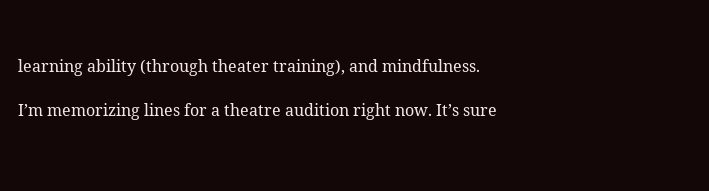learning ability (through theater training), and mindfulness.

I’m memorizing lines for a theatre audition right now. It’s sure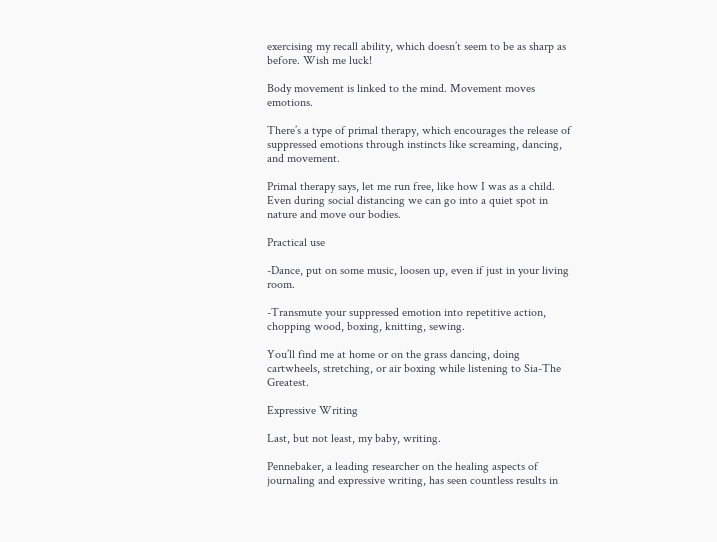exercising my recall ability, which doesn’t seem to be as sharp as before. Wish me luck!

Body movement is linked to the mind. Movement moves emotions.

There’s a type of primal therapy, which encourages the release of suppressed emotions through instincts like screaming, dancing, and movement.

Primal therapy says, let me run free, like how I was as a child. Even during social distancing we can go into a quiet spot in nature and move our bodies.

Practical use

-Dance, put on some music, loosen up, even if just in your living room.

-Transmute your suppressed emotion into repetitive action, chopping wood, boxing, knitting, sewing.

You’ll find me at home or on the grass dancing, doing cartwheels, stretching, or air boxing while listening to Sia-The Greatest.

Expressive Writing

Last, but not least, my baby, writing.

Pennebaker, a leading researcher on the healing aspects of journaling and expressive writing, has seen countless results in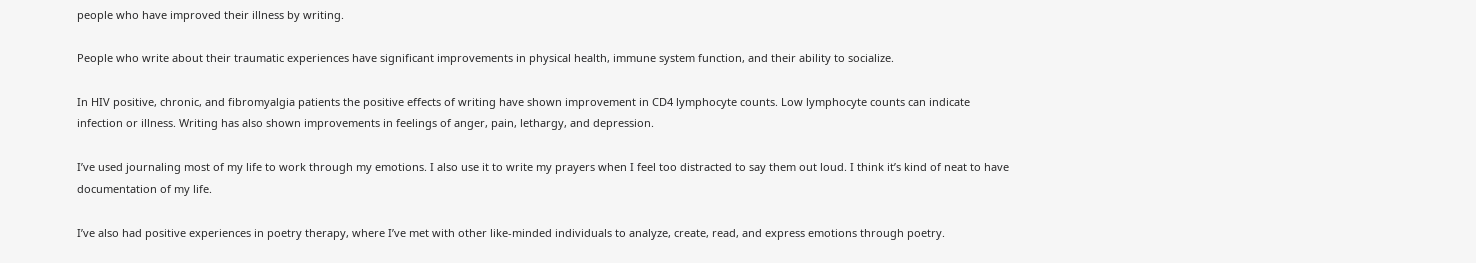people who have improved their illness by writing.

People who write about their traumatic experiences have significant improvements in physical health, immune system function, and their ability to socialize.

In HIV positive, chronic, and fibromyalgia patients the positive effects of writing have shown improvement in CD4 lymphocyte counts. Low lymphocyte counts can indicate infection or illness. Writing has also shown improvements in feelings of anger, pain, lethargy, and depression.

I’ve used journaling most of my life to work through my emotions. I also use it to write my prayers when I feel too distracted to say them out loud. I think it’s kind of neat to have documentation of my life.

I’ve also had positive experiences in poetry therapy, where I’ve met with other like-minded individuals to analyze, create, read, and express emotions through poetry.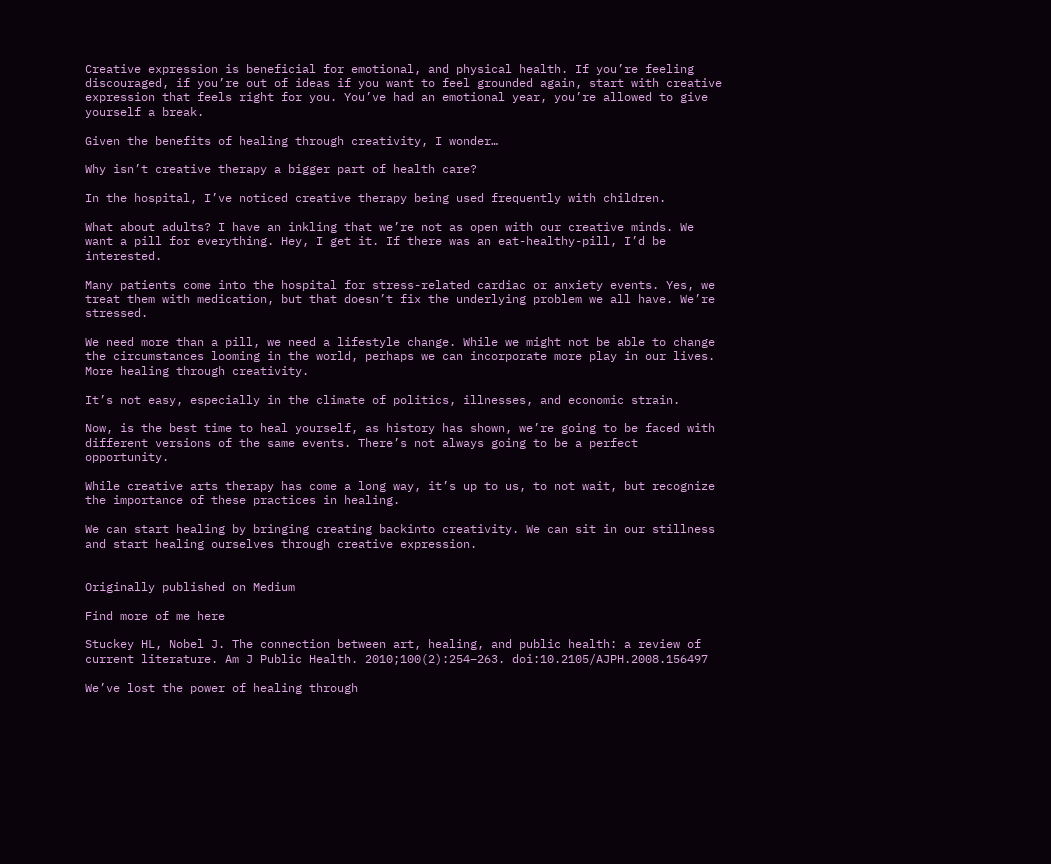Creative expression is beneficial for emotional, and physical health. If you’re feeling discouraged, if you’re out of ideas if you want to feel grounded again, start with creative expression that feels right for you. You’ve had an emotional year, you’re allowed to give yourself a break.

Given the benefits of healing through creativity, I wonder…

Why isn’t creative therapy a bigger part of health care?

In the hospital, I’ve noticed creative therapy being used frequently with children.

What about adults? I have an inkling that we’re not as open with our creative minds. We want a pill for everything. Hey, I get it. If there was an eat-healthy-pill, I’d be interested.

Many patients come into the hospital for stress-related cardiac or anxiety events. Yes, we treat them with medication, but that doesn’t fix the underlying problem we all have. We’re stressed.

We need more than a pill, we need a lifestyle change. While we might not be able to change the circumstances looming in the world, perhaps we can incorporate more play in our lives. More healing through creativity.

It’s not easy, especially in the climate of politics, illnesses, and economic strain.

Now, is the best time to heal yourself, as history has shown, we’re going to be faced with different versions of the same events. There’s not always going to be a perfect opportunity.

While creative arts therapy has come a long way, it’s up to us, to not wait, but recognize the importance of these practices in healing.

We can start healing by bringing creating backinto creativity. We can sit in our stillness and start healing ourselves through creative expression.


Originally published on Medium

Find more of me here

Stuckey HL, Nobel J. The connection between art, healing, and public health: a review of current literature. Am J Public Health. 2010;100(2):254–263. doi:10.2105/AJPH.2008.156497

We’ve lost the power of healing through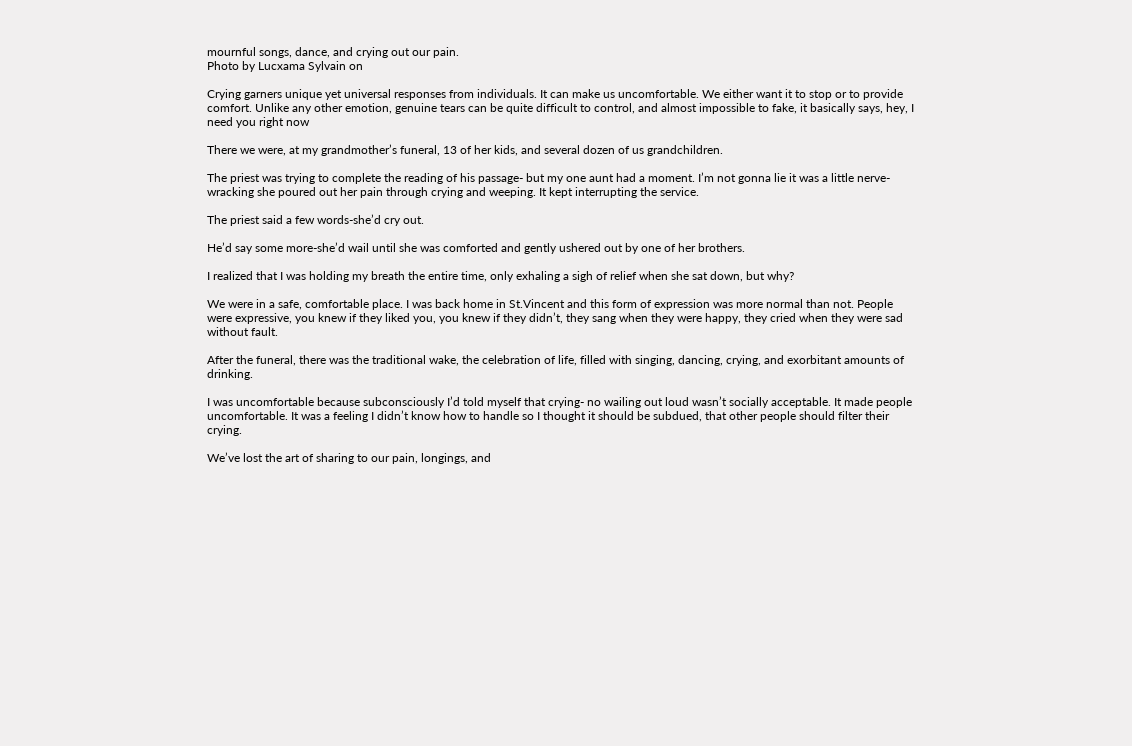mournful songs, dance, and crying out our pain.
Photo by Lucxama Sylvain on

Crying garners unique yet universal responses from individuals. It can make us uncomfortable. We either want it to stop or to provide comfort. Unlike any other emotion, genuine tears can be quite difficult to control, and almost impossible to fake, it basically says, hey, I need you right now

There we were, at my grandmother’s funeral, 13 of her kids, and several dozen of us grandchildren.

The priest was trying to complete the reading of his passage- but my one aunt had a moment. I’m not gonna lie it was a little nerve-wracking she poured out her pain through crying and weeping. It kept interrupting the service.

The priest said a few words-she’d cry out.

He’d say some more-she’d wail until she was comforted and gently ushered out by one of her brothers.

I realized that I was holding my breath the entire time, only exhaling a sigh of relief when she sat down, but why?

We were in a safe, comfortable place. I was back home in St.Vincent and this form of expression was more normal than not. People were expressive, you knew if they liked you, you knew if they didn’t, they sang when they were happy, they cried when they were sad without fault.

After the funeral, there was the traditional wake, the celebration of life, filled with singing, dancing, crying, and exorbitant amounts of drinking.

I was uncomfortable because subconsciously I’d told myself that crying- no wailing out loud wasn’t socially acceptable. It made people uncomfortable. It was a feeling I didn’t know how to handle so I thought it should be subdued, that other people should filter their crying.

We’ve lost the art of sharing to our pain, longings, and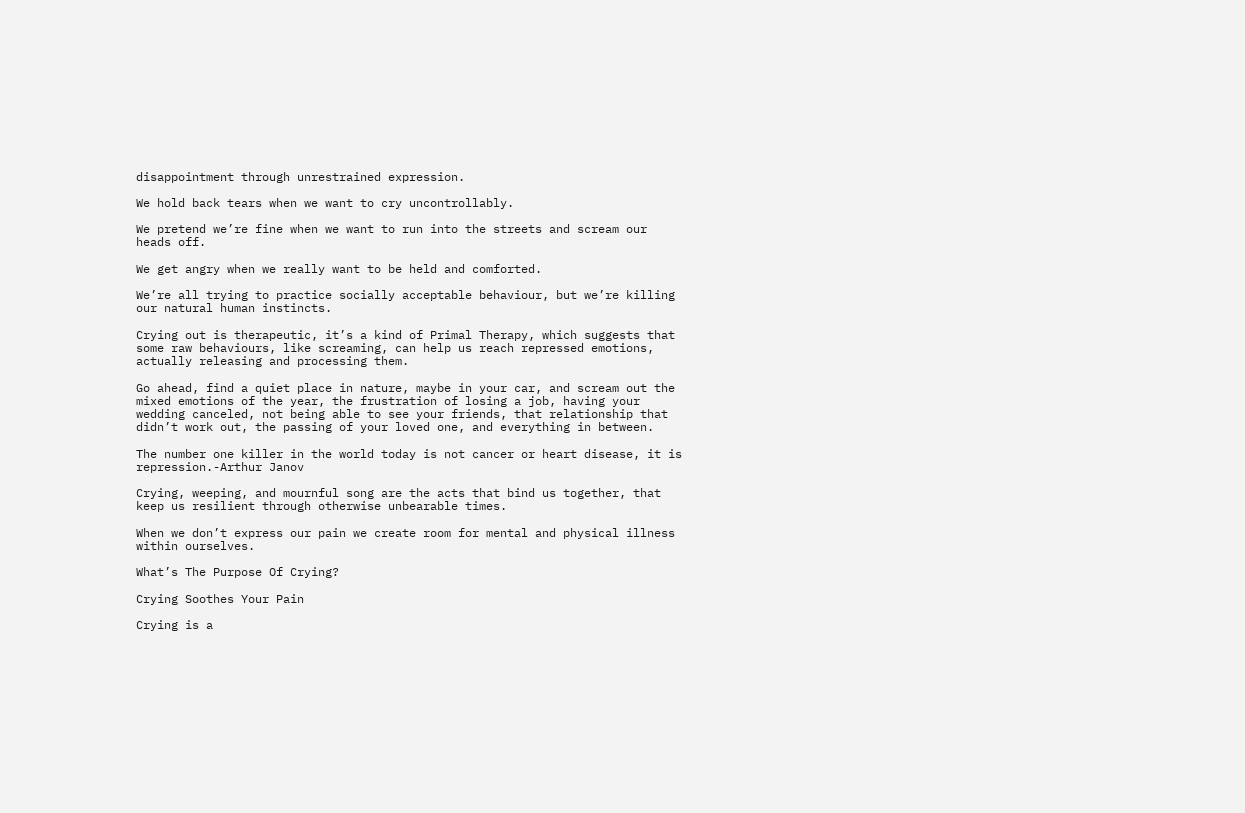disappointment through unrestrained expression.

We hold back tears when we want to cry uncontrollably.

We pretend we’re fine when we want to run into the streets and scream our heads off.

We get angry when we really want to be held and comforted.

We’re all trying to practice socially acceptable behaviour, but we’re killing our natural human instincts.

Crying out is therapeutic, it’s a kind of Primal Therapy, which suggests that some raw behaviours, like screaming, can help us reach repressed emotions, actually releasing and processing them.

Go ahead, find a quiet place in nature, maybe in your car, and scream out the mixed emotions of the year, the frustration of losing a job, having your wedding canceled, not being able to see your friends, that relationship that didn’t work out, the passing of your loved one, and everything in between.

The number one killer in the world today is not cancer or heart disease, it is repression.-Arthur Janov

Crying, weeping, and mournful song are the acts that bind us together, that keep us resilient through otherwise unbearable times.

When we don’t express our pain we create room for mental and physical illness within ourselves.

What’s The Purpose Of Crying?

Crying Soothes Your Pain

Crying is a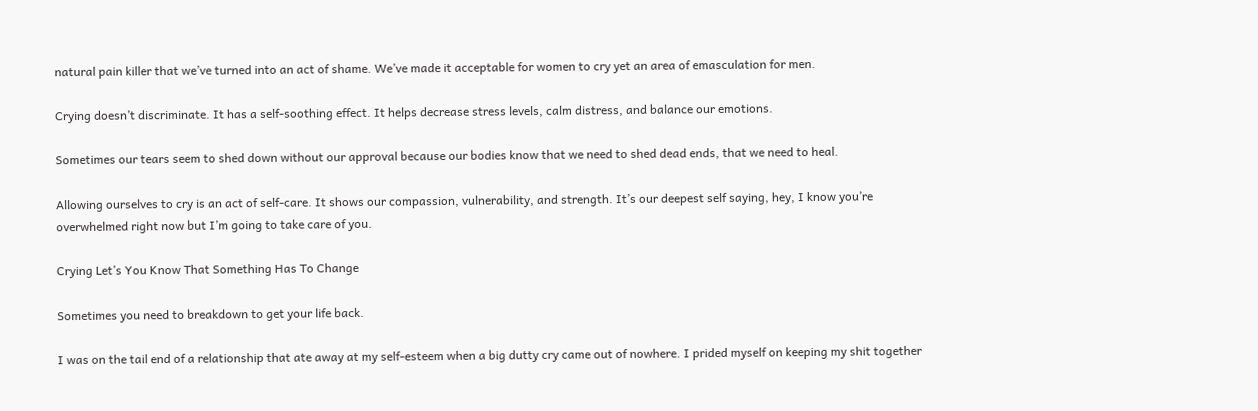natural pain killer that we’ve turned into an act of shame. We’ve made it acceptable for women to cry yet an area of emasculation for men.

Crying doesn’t discriminate. It has a self-soothing effect. It helps decrease stress levels, calm distress, and balance our emotions.

Sometimes our tears seem to shed down without our approval because our bodies know that we need to shed dead ends, that we need to heal.

Allowing ourselves to cry is an act of self-care. It shows our compassion, vulnerability, and strength. It’s our deepest self saying, hey, I know you’re overwhelmed right now but I’m going to take care of you.

Crying Let’s You Know That Something Has To Change

Sometimes you need to breakdown to get your life back.

I was on the tail end of a relationship that ate away at my self-esteem when a big dutty cry came out of nowhere. I prided myself on keeping my shit together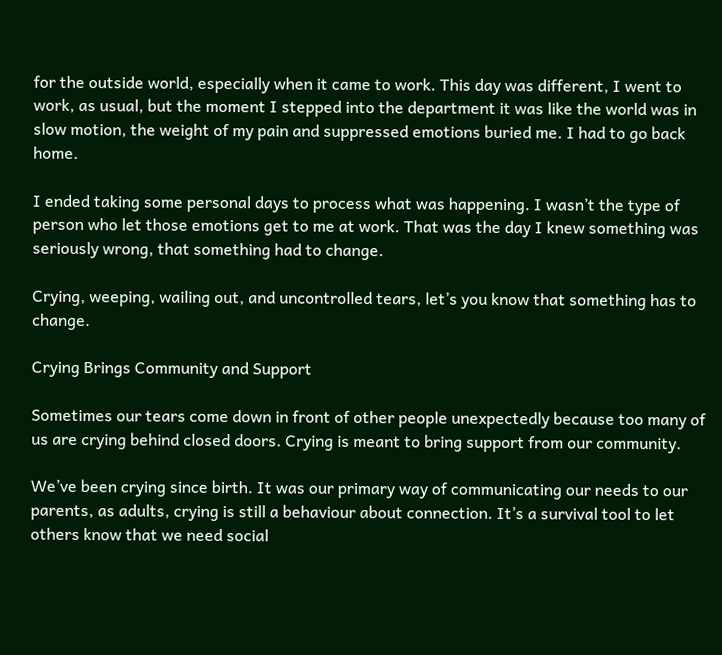for the outside world, especially when it came to work. This day was different, I went to work, as usual, but the moment I stepped into the department it was like the world was in slow motion, the weight of my pain and suppressed emotions buried me. I had to go back home.

I ended taking some personal days to process what was happening. I wasn’t the type of person who let those emotions get to me at work. That was the day I knew something was seriously wrong, that something had to change.

Crying, weeping, wailing out, and uncontrolled tears, let’s you know that something has to change.

Crying Brings Community and Support

Sometimes our tears come down in front of other people unexpectedly because too many of us are crying behind closed doors. Crying is meant to bring support from our community.

We’ve been crying since birth. It was our primary way of communicating our needs to our parents, as adults, crying is still a behaviour about connection. It’s a survival tool to let others know that we need social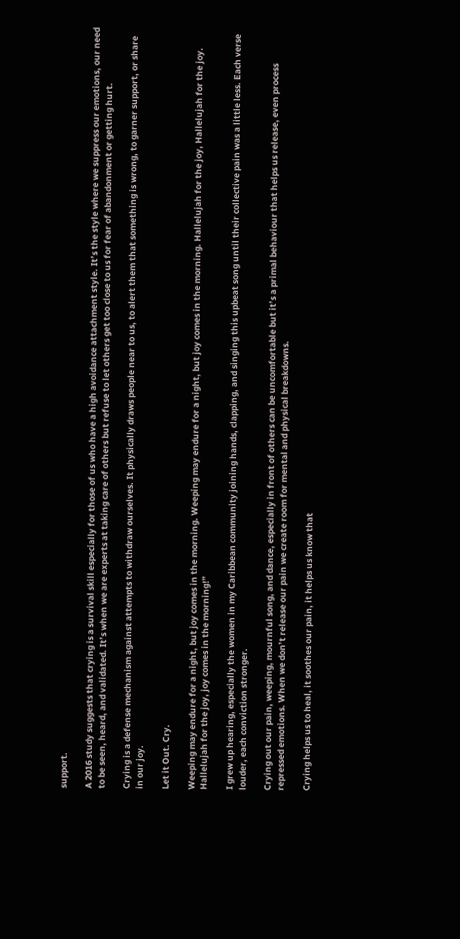support.

A 2016 study suggests that crying is a survival skill especially for those of us who have a high avoidance attachment style. It’s the style where we suppress our emotions, our need to be seen, heard, and validated. It’s when we are experts at taking care of others but refuse to let others get too close to us for fear of abandonment or getting hurt.

Crying is a defense mechanism against attempts to withdraw ourselves. It physically draws people near to us, to alert them that something is wrong, to garner support, or share in our joy.

Let it Out. Cry.

Weeping may endure for a night, but joy comes in the morning. Weeping may endure for a night, but joy comes in the morning. Hallelujah for the joy, Hallelujah for the joy. Hallelujah for the joy, joy comes in the morning!”

I grew up hearing, especially the women in my Caribbean community joining hands, clapping, and singing this upbeat song until their collective pain was a little less. Each verse louder, each conviction stronger.

Crying out our pain, weeping, mournful song, and dance, especially in front of others can be uncomfortable but it’s a primal behaviour that helps us release, even process repressed emotions. When we don’t release our pain we create room for mental and physical breakdowns.

Crying helps us to heal, it soothes our pain, it helps us know that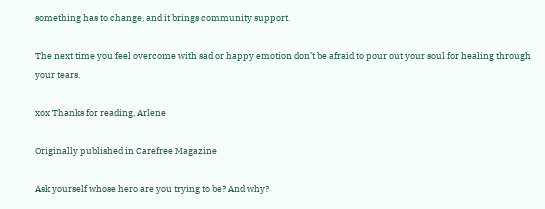something has to change, and it brings community support.

The next time you feel overcome with sad or happy emotion don’t be afraid to pour out your soul for healing through your tears.

xox Thanks for reading, Arlene

Originally published in Carefree Magazine

Ask yourself whose hero are you trying to be? And why?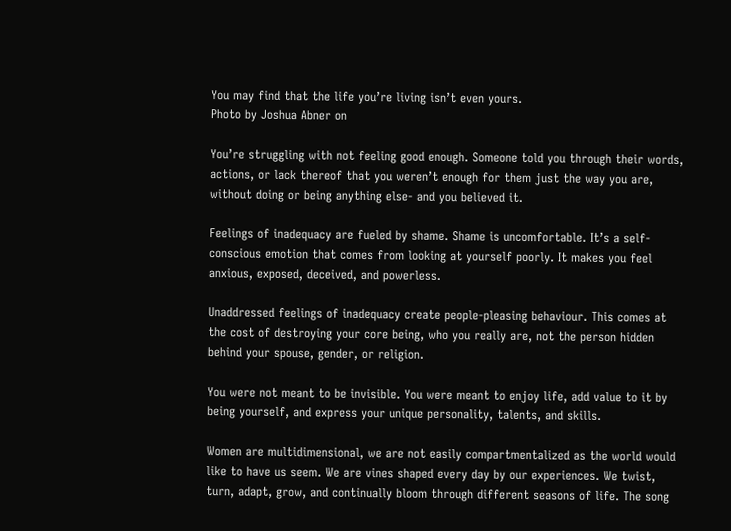You may find that the life you’re living isn’t even yours.
Photo by Joshua Abner on

You’re struggling with not feeling good enough. Someone told you through their words, actions, or lack thereof that you weren’t enough for them just the way you are, without doing or being anything else- and you believed it.

Feelings of inadequacy are fueled by shame. Shame is uncomfortable. It’s a self-conscious emotion that comes from looking at yourself poorly. It makes you feel anxious, exposed, deceived, and powerless.

Unaddressed feelings of inadequacy create people-pleasing behaviour. This comes at the cost of destroying your core being, who you really are, not the person hidden behind your spouse, gender, or religion.

You were not meant to be invisible. You were meant to enjoy life, add value to it by being yourself, and express your unique personality, talents, and skills.

Women are multidimensional, we are not easily compartmentalized as the world would like to have us seem. We are vines shaped every day by our experiences. We twist, turn, adapt, grow, and continually bloom through different seasons of life. The song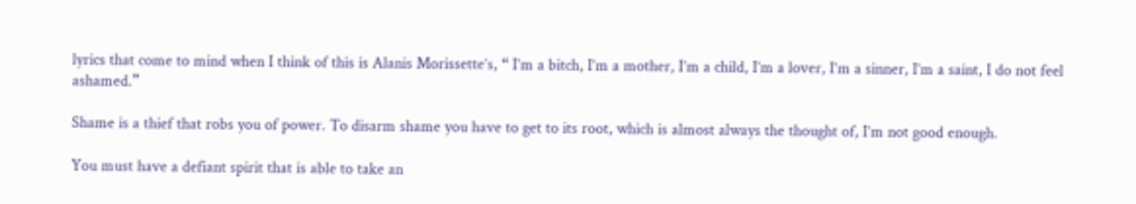lyrics that come to mind when I think of this is Alanis Morissette’s, “ I’m a bitch, I’m a mother, I’m a child, I’m a lover, I’m a sinner, I’m a saint, I do not feel ashamed.”

Shame is a thief that robs you of power. To disarm shame you have to get to its root, which is almost always the thought of, I’m not good enough.

You must have a defiant spirit that is able to take an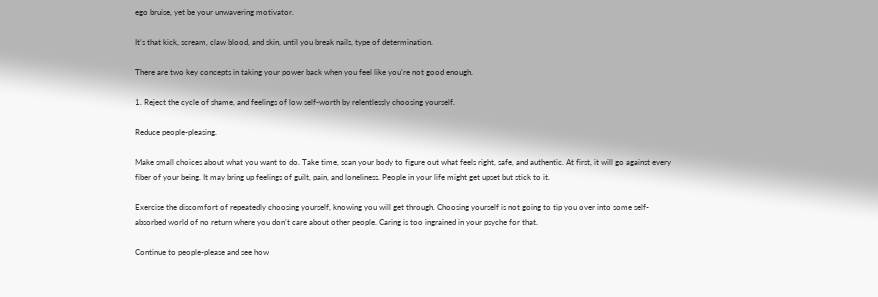ego bruise, yet be your unwavering motivator.

It’s that kick, scream, claw blood, and skin, until you break nails, type of determination.

There are two key concepts in taking your power back when you feel like you’re not good enough.

1. Reject the cycle of shame, and feelings of low self-worth by relentlessly choosing yourself.

Reduce people-pleasing.

Make small choices about what you want to do. Take time, scan your body to figure out what feels right, safe, and authentic. At first, it will go against every fiber of your being. It may bring up feelings of guilt, pain, and loneliness. People in your life might get upset but stick to it.

Exercise the discomfort of repeatedly choosing yourself, knowing you will get through. Choosing yourself is not going to tip you over into some self-absorbed world of no return where you don’t care about other people. Caring is too ingrained in your psyche for that.

Continue to people-please and see how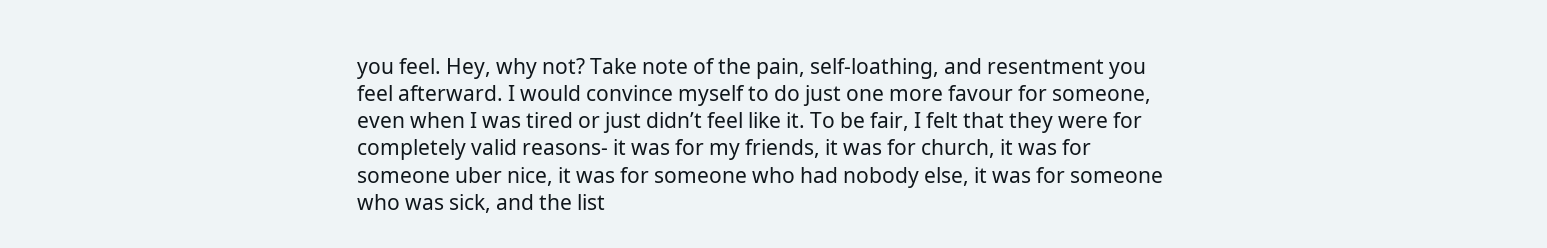you feel. Hey, why not? Take note of the pain, self-loathing, and resentment you feel afterward. I would convince myself to do just one more favour for someone, even when I was tired or just didn’t feel like it. To be fair, I felt that they were for completely valid reasons- it was for my friends, it was for church, it was for someone uber nice, it was for someone who had nobody else, it was for someone who was sick, and the list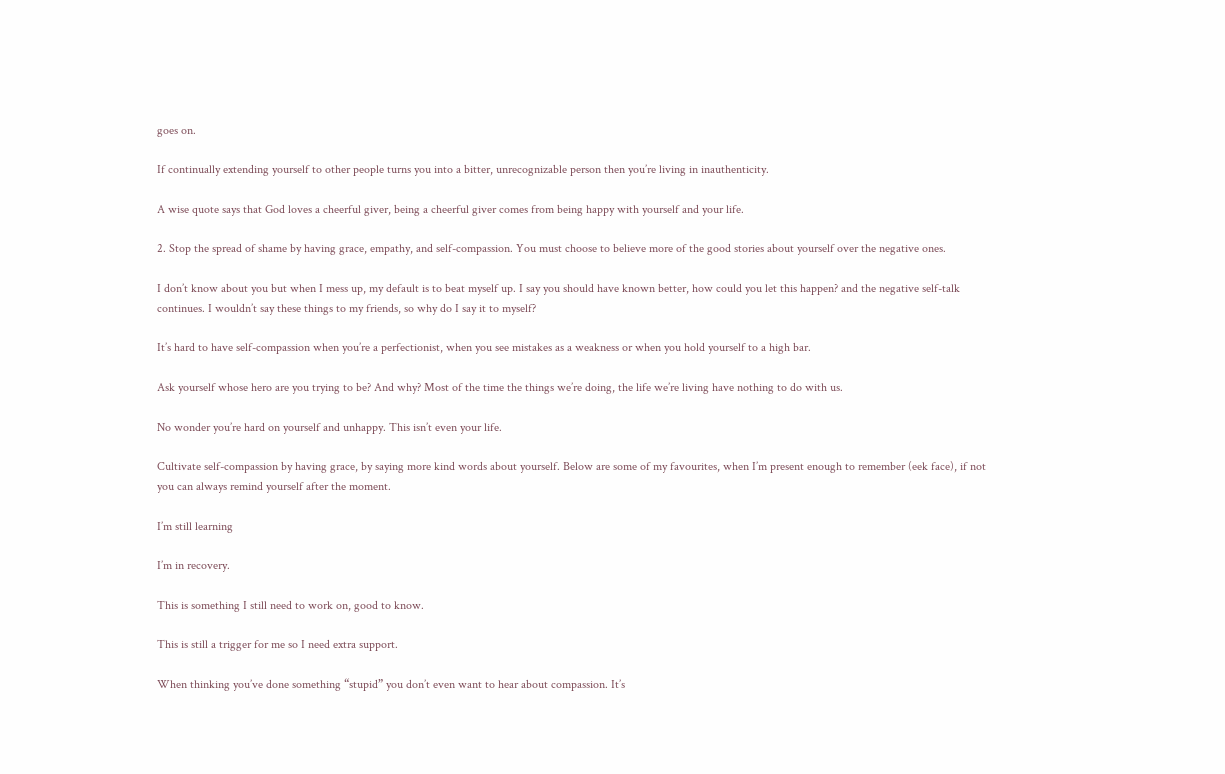goes on.

If continually extending yourself to other people turns you into a bitter, unrecognizable person then you’re living in inauthenticity.

A wise quote says that God loves a cheerful giver, being a cheerful giver comes from being happy with yourself and your life.

2. Stop the spread of shame by having grace, empathy, and self-compassion. You must choose to believe more of the good stories about yourself over the negative ones.

I don’t know about you but when I mess up, my default is to beat myself up. I say you should have known better, how could you let this happen? and the negative self-talk continues. I wouldn’t say these things to my friends, so why do I say it to myself?

It’s hard to have self-compassion when you’re a perfectionist, when you see mistakes as a weakness or when you hold yourself to a high bar.

Ask yourself whose hero are you trying to be? And why? Most of the time the things we’re doing, the life we’re living have nothing to do with us.

No wonder you’re hard on yourself and unhappy. This isn’t even your life.

Cultivate self-compassion by having grace, by saying more kind words about yourself. Below are some of my favourites, when I’m present enough to remember (eek face), if not you can always remind yourself after the moment.

I’m still learning

I’m in recovery.

This is something I still need to work on, good to know.

This is still a trigger for me so I need extra support.

When thinking you’ve done something “stupid” you don’t even want to hear about compassion. It’s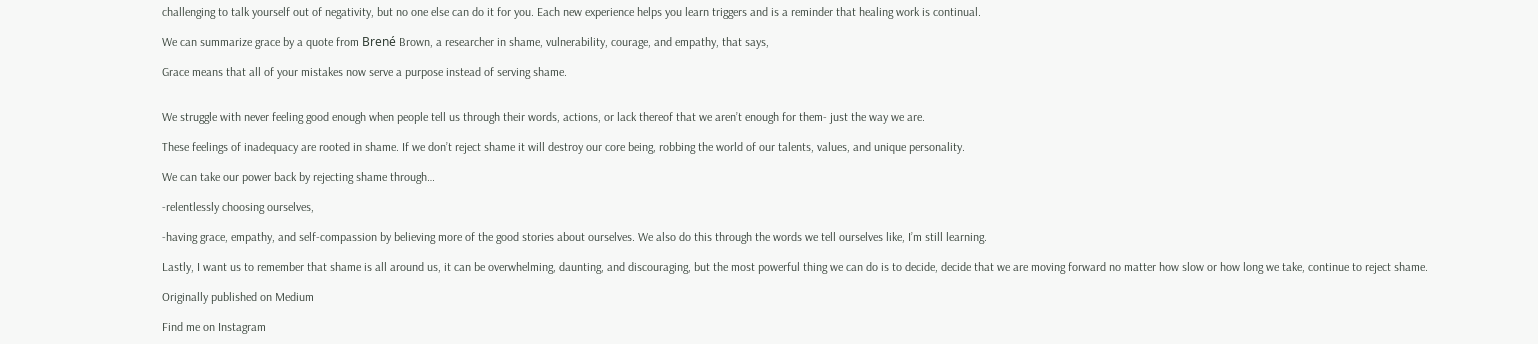challenging to talk yourself out of negativity, but no one else can do it for you. Each new experience helps you learn triggers and is a reminder that healing work is continual.

We can summarize grace by a quote from Brené Brown, a researcher in shame, vulnerability, courage, and empathy, that says,

Grace means that all of your mistakes now serve a purpose instead of serving shame.


We struggle with never feeling good enough when people tell us through their words, actions, or lack thereof that we aren’t enough for them- just the way we are.

These feelings of inadequacy are rooted in shame. If we don’t reject shame it will destroy our core being, robbing the world of our talents, values, and unique personality.

We can take our power back by rejecting shame through…

-relentlessly choosing ourselves,

-having grace, empathy, and self-compassion by believing more of the good stories about ourselves. We also do this through the words we tell ourselves like, I’m still learning.

Lastly, I want us to remember that shame is all around us, it can be overwhelming, daunting, and discouraging, but the most powerful thing we can do is to decide, decide that we are moving forward no matter how slow or how long we take, continue to reject shame.

Originally published on Medium

Find me on Instagram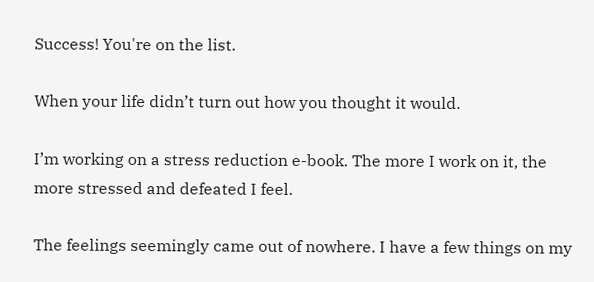Success! You're on the list.

When your life didn’t turn out how you thought it would.

I’m working on a stress reduction e-book. The more I work on it, the more stressed and defeated I feel.

The feelings seemingly came out of nowhere. I have a few things on my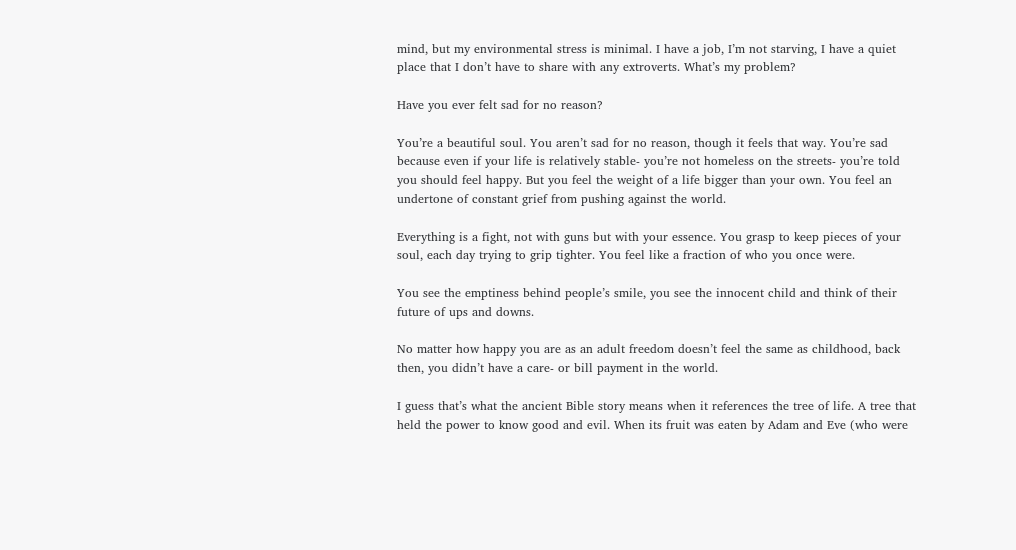mind, but my environmental stress is minimal. I have a job, I’m not starving, I have a quiet place that I don’t have to share with any extroverts. What’s my problem?

Have you ever felt sad for no reason?

You’re a beautiful soul. You aren’t sad for no reason, though it feels that way. You’re sad because even if your life is relatively stable- you’re not homeless on the streets- you’re told you should feel happy. But you feel the weight of a life bigger than your own. You feel an undertone of constant grief from pushing against the world.

Everything is a fight, not with guns but with your essence. You grasp to keep pieces of your soul, each day trying to grip tighter. You feel like a fraction of who you once were.

You see the emptiness behind people’s smile, you see the innocent child and think of their future of ups and downs.

No matter how happy you are as an adult freedom doesn’t feel the same as childhood, back then, you didn’t have a care- or bill payment in the world.

I guess that’s what the ancient Bible story means when it references the tree of life. A tree that held the power to know good and evil. When its fruit was eaten by Adam and Eve (who were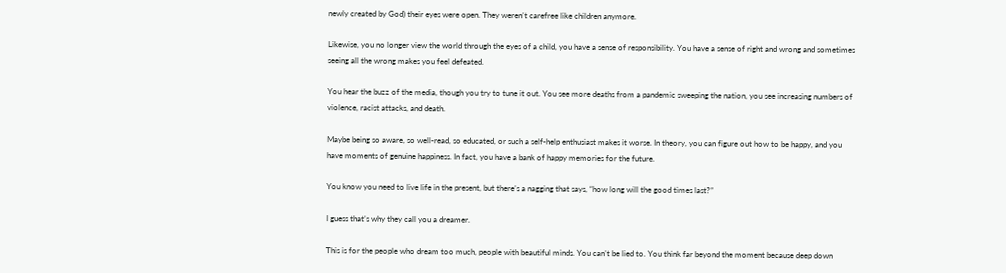newly created by God) their eyes were open. They weren’t carefree like children anymore.

Likewise, you no longer view the world through the eyes of a child, you have a sense of responsibility. You have a sense of right and wrong and sometimes seeing all the wrong makes you feel defeated.

You hear the buzz of the media, though you try to tune it out. You see more deaths from a pandemic sweeping the nation, you see increasing numbers of violence, racist attacks, and death.

Maybe being so aware, so well-read, so educated, or such a self-help enthusiast makes it worse. In theory, you can figure out how to be happy, and you have moments of genuine happiness. In fact, you have a bank of happy memories for the future.

You know you need to live life in the present, but there’s a nagging that says, “how long will the good times last?”

I guess that’s why they call you a dreamer.

This is for the people who dream too much, people with beautiful minds. You can’t be lied to. You think far beyond the moment because deep down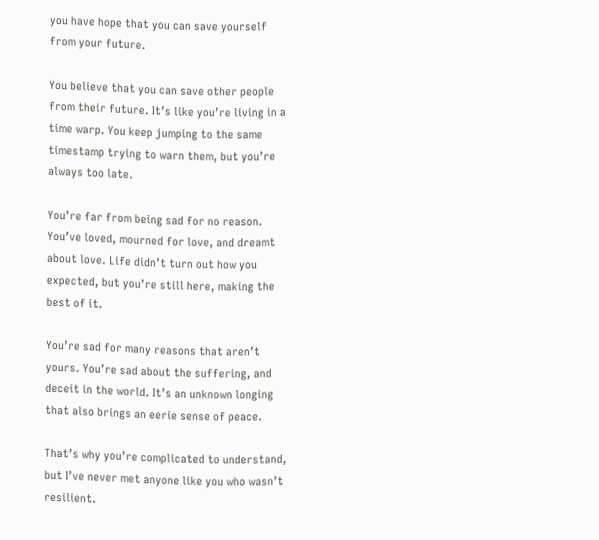you have hope that you can save yourself from your future.

You believe that you can save other people from their future. It’s like you’re living in a time warp. You keep jumping to the same timestamp trying to warn them, but you’re always too late.

You’re far from being sad for no reason. You’ve loved, mourned for love, and dreamt about love. Life didn’t turn out how you expected, but you’re still here, making the best of it.

You’re sad for many reasons that aren’t yours. You’re sad about the suffering, and deceit in the world. It’s an unknown longing that also brings an eerie sense of peace.

That’s why you’re complicated to understand, but I’ve never met anyone like you who wasn’t resilient.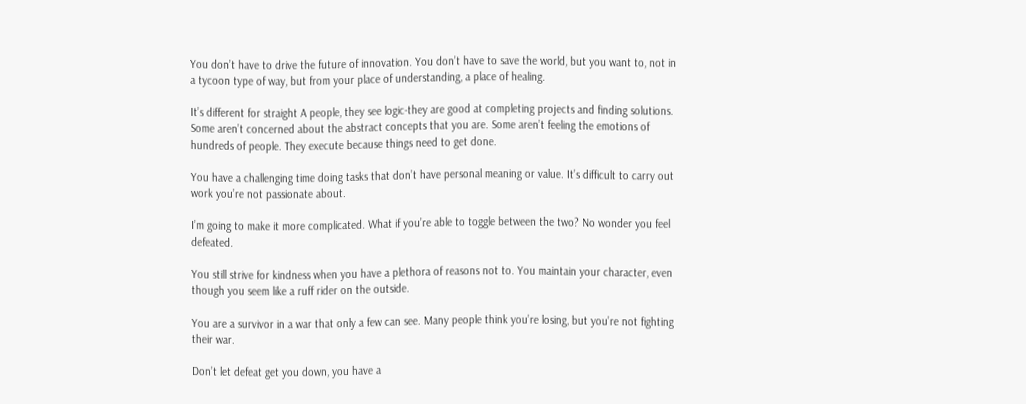You don’t have to drive the future of innovation. You don’t have to save the world, but you want to, not in a tycoon type of way, but from your place of understanding, a place of healing.

It’s different for straight A people, they see logic-they are good at completing projects and finding solutions. Some aren’t concerned about the abstract concepts that you are. Some aren’t feeling the emotions of hundreds of people. They execute because things need to get done.

You have a challenging time doing tasks that don’t have personal meaning or value. It’s difficult to carry out work you’re not passionate about.

I’m going to make it more complicated. What if you’re able to toggle between the two? No wonder you feel defeated.

You still strive for kindness when you have a plethora of reasons not to. You maintain your character, even though you seem like a ruff rider on the outside.

You are a survivor in a war that only a few can see. Many people think you’re losing, but you’re not fighting their war.

Don’t let defeat get you down, you have a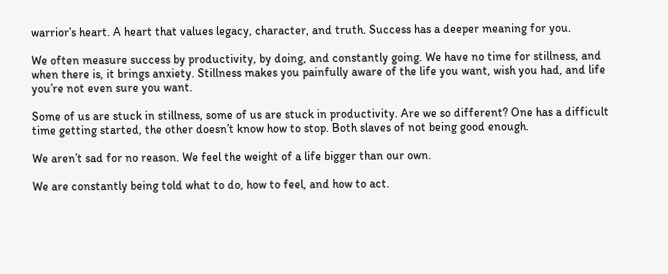warrior’s heart. A heart that values legacy, character, and truth. Success has a deeper meaning for you.

We often measure success by productivity, by doing, and constantly going. We have no time for stillness, and when there is, it brings anxiety. Stillness makes you painfully aware of the life you want, wish you had, and life you’re not even sure you want.

Some of us are stuck in stillness, some of us are stuck in productivity. Are we so different? One has a difficult time getting started, the other doesn’t know how to stop. Both slaves of not being good enough.

We aren’t sad for no reason. We feel the weight of a life bigger than our own.

We are constantly being told what to do, how to feel, and how to act.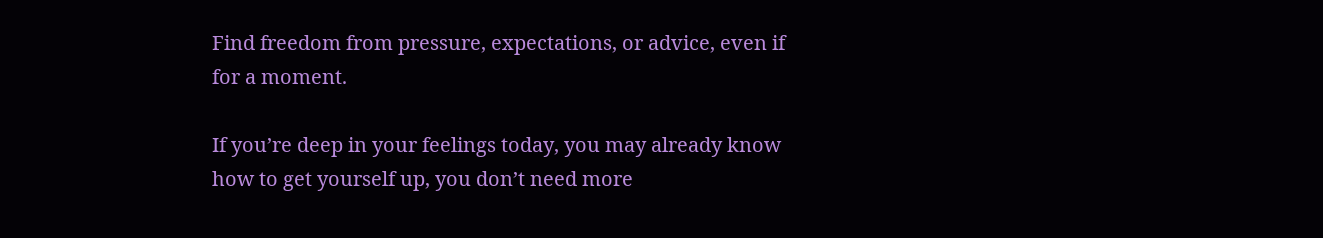Find freedom from pressure, expectations, or advice, even if for a moment.

If you’re deep in your feelings today, you may already know how to get yourself up, you don’t need more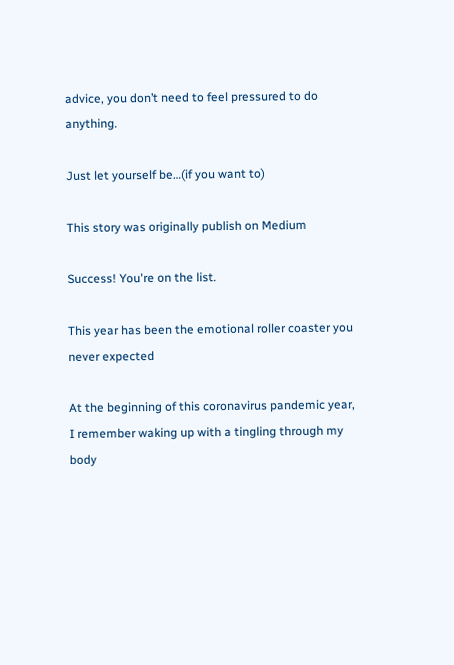advice, you don’t need to feel pressured to do anything.

Just let yourself be…(if you want to)

This story was originally publish on Medium

Success! You're on the list.

This year has been the emotional roller coaster you never expected

At the beginning of this coronavirus pandemic year, I remember waking up with a tingling through my body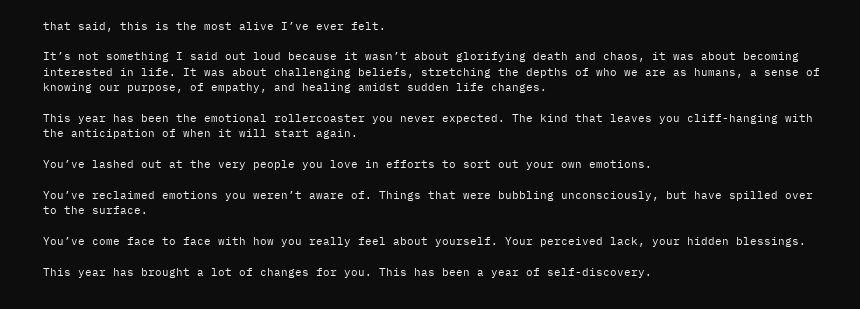that said, this is the most alive I’ve ever felt.

It’s not something I said out loud because it wasn’t about glorifying death and chaos, it was about becoming interested in life. It was about challenging beliefs, stretching the depths of who we are as humans, a sense of knowing our purpose, of empathy, and healing amidst sudden life changes.

This year has been the emotional rollercoaster you never expected. The kind that leaves you cliff-hanging with the anticipation of when it will start again.

You’ve lashed out at the very people you love in efforts to sort out your own emotions.

You’ve reclaimed emotions you weren’t aware of. Things that were bubbling unconsciously, but have spilled over to the surface.

You’ve come face to face with how you really feel about yourself. Your perceived lack, your hidden blessings.

This year has brought a lot of changes for you. This has been a year of self-discovery.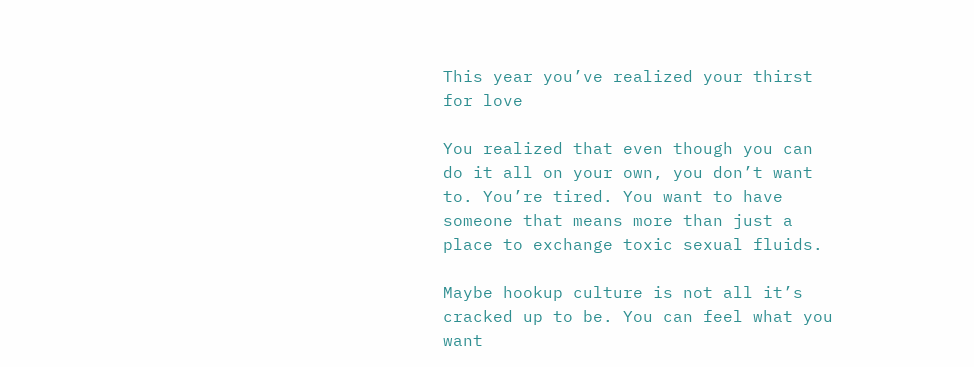This year you’ve realized your thirst for love

You realized that even though you can do it all on your own, you don’t want to. You’re tired. You want to have someone that means more than just a place to exchange toxic sexual fluids.

Maybe hookup culture is not all it’s cracked up to be. You can feel what you want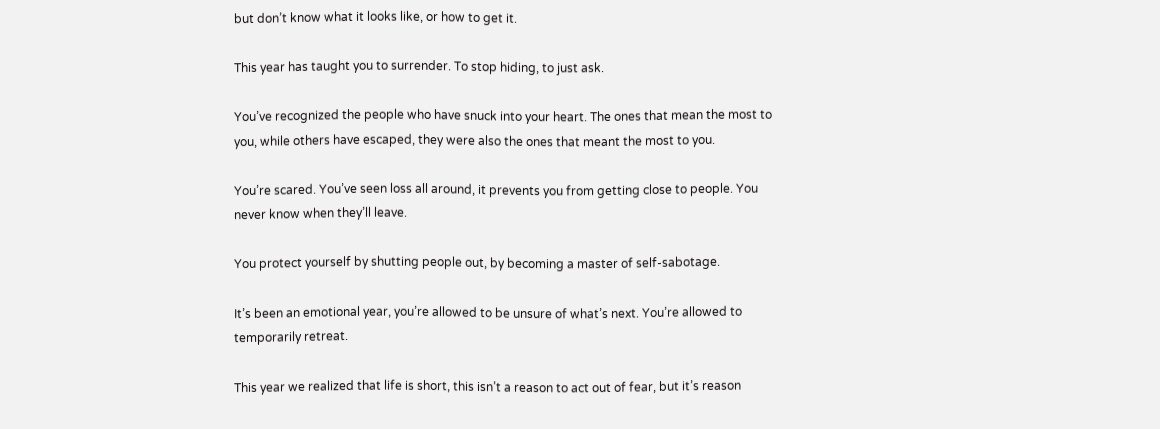but don’t know what it looks like, or how to get it.

This year has taught you to surrender. To stop hiding, to just ask.

You’ve recognized the people who have snuck into your heart. The ones that mean the most to you, while others have escaped, they were also the ones that meant the most to you.

You’re scared. You’ve seen loss all around, it prevents you from getting close to people. You never know when they’ll leave.

You protect yourself by shutting people out, by becoming a master of self-sabotage.

It’s been an emotional year, you’re allowed to be unsure of what’s next. You’re allowed to temporarily retreat.

This year we realized that life is short, this isn’t a reason to act out of fear, but it’s reason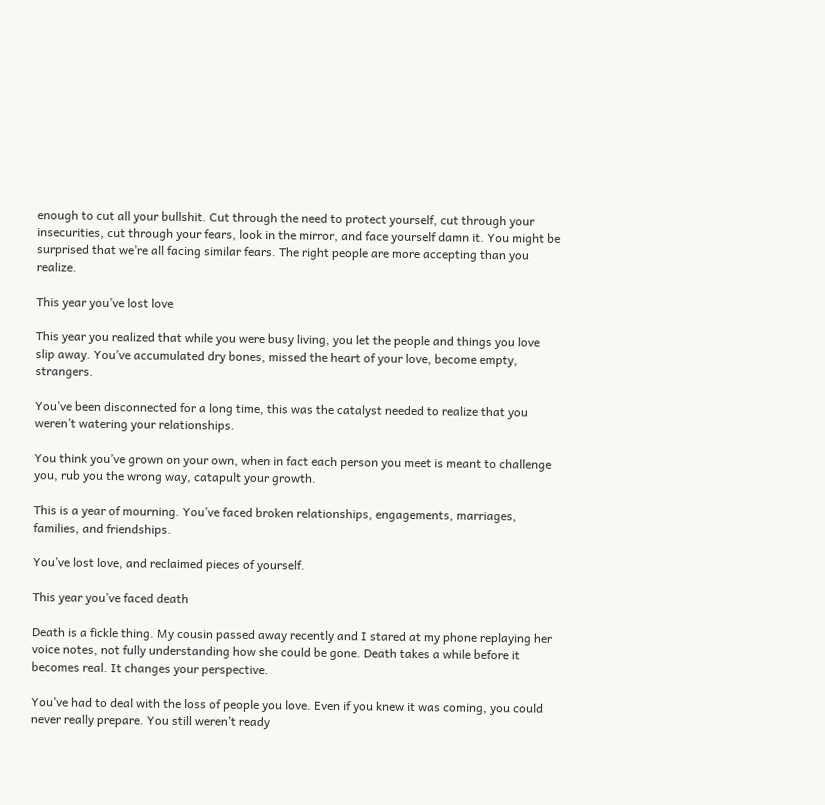enough to cut all your bullshit. Cut through the need to protect yourself, cut through your insecurities, cut through your fears, look in the mirror, and face yourself damn it. You might be surprised that we’re all facing similar fears. The right people are more accepting than you realize.

This year you’ve lost love

This year you realized that while you were busy living, you let the people and things you love slip away. You’ve accumulated dry bones, missed the heart of your love, become empty, strangers.

You’ve been disconnected for a long time, this was the catalyst needed to realize that you weren’t watering your relationships.

You think you’ve grown on your own, when in fact each person you meet is meant to challenge you, rub you the wrong way, catapult your growth.

This is a year of mourning. You’ve faced broken relationships, engagements, marriages, families, and friendships.

You’ve lost love, and reclaimed pieces of yourself.

This year you’ve faced death

Death is a fickle thing. My cousin passed away recently and I stared at my phone replaying her voice notes, not fully understanding how she could be gone. Death takes a while before it becomes real. It changes your perspective.

You’ve had to deal with the loss of people you love. Even if you knew it was coming, you could never really prepare. You still weren’t ready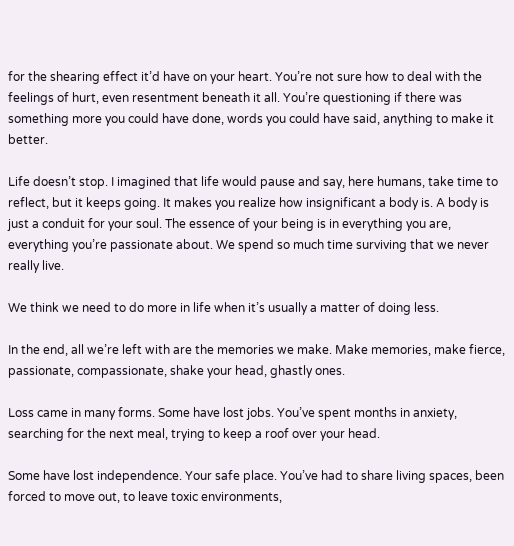for the shearing effect it’d have on your heart. You’re not sure how to deal with the feelings of hurt, even resentment beneath it all. You’re questioning if there was something more you could have done, words you could have said, anything to make it better.

Life doesn’t stop. I imagined that life would pause and say, here humans, take time to reflect, but it keeps going. It makes you realize how insignificant a body is. A body is just a conduit for your soul. The essence of your being is in everything you are, everything you’re passionate about. We spend so much time surviving that we never really live.

We think we need to do more in life when it’s usually a matter of doing less.

In the end, all we’re left with are the memories we make. Make memories, make fierce, passionate, compassionate, shake your head, ghastly ones.

Loss came in many forms. Some have lost jobs. You’ve spent months in anxiety, searching for the next meal, trying to keep a roof over your head.

Some have lost independence. Your safe place. You’ve had to share living spaces, been forced to move out, to leave toxic environments,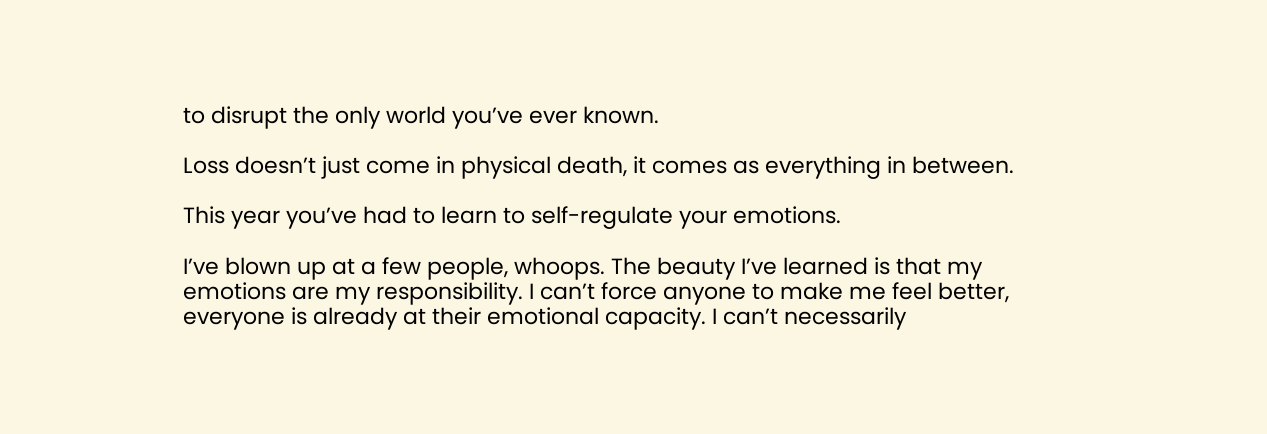to disrupt the only world you’ve ever known.

Loss doesn’t just come in physical death, it comes as everything in between.

This year you’ve had to learn to self-regulate your emotions.

I’ve blown up at a few people, whoops. The beauty I’ve learned is that my emotions are my responsibility. I can’t force anyone to make me feel better, everyone is already at their emotional capacity. I can’t necessarily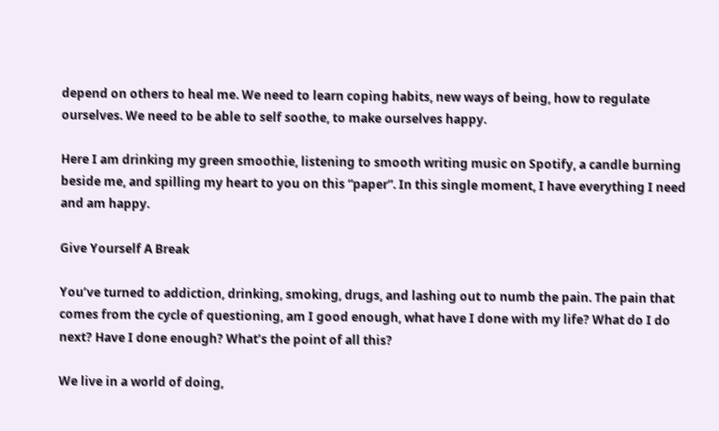depend on others to heal me. We need to learn coping habits, new ways of being, how to regulate ourselves. We need to be able to self soothe, to make ourselves happy.

Here I am drinking my green smoothie, listening to smooth writing music on Spotify, a candle burning beside me, and spilling my heart to you on this “paper”. In this single moment, I have everything I need and am happy.

Give Yourself A Break

You’ve turned to addiction, drinking, smoking, drugs, and lashing out to numb the pain. The pain that comes from the cycle of questioning, am I good enough, what have I done with my life? What do I do next? Have I done enough? What’s the point of all this?

We live in a world of doing,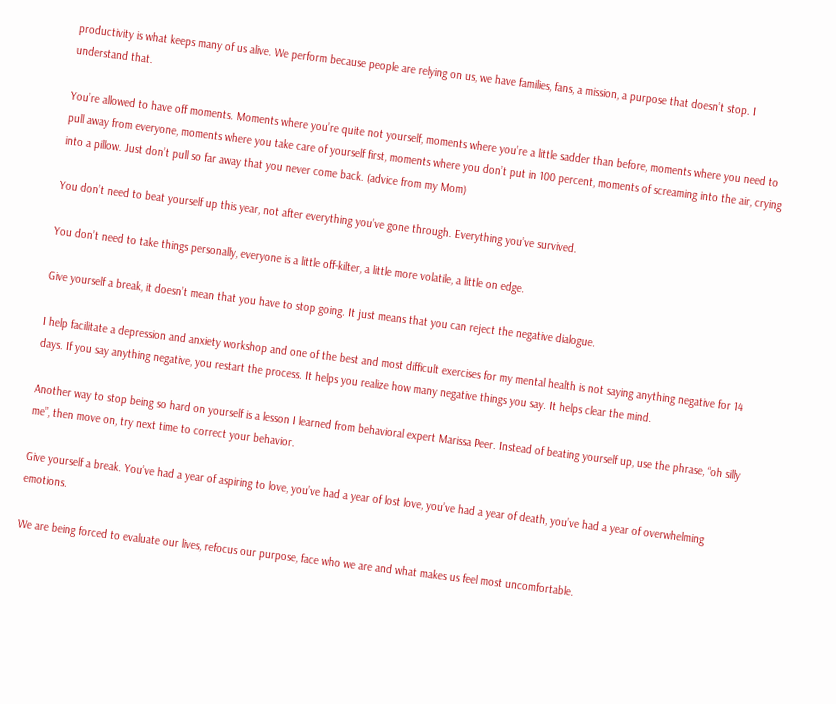productivity is what keeps many of us alive. We perform because people are relying on us, we have families, fans, a mission, a purpose that doesn’t stop. I understand that.

You’re allowed to have off moments. Moments where you’re quite not yourself, moments where you’re a little sadder than before, moments where you need to pull away from everyone, moments where you take care of yourself first, moments where you don’t put in 100 percent, moments of screaming into the air, crying into a pillow. Just don’t pull so far away that you never come back. (advice from my Mom)

You don’t need to beat yourself up this year, not after everything you’ve gone through. Everything you’ve survived.

You don’t need to take things personally, everyone is a little off-kilter, a little more volatile, a little on edge.

Give yourself a break, it doesn’t mean that you have to stop going. It just means that you can reject the negative dialogue.

I help facilitate a depression and anxiety workshop and one of the best and most difficult exercises for my mental health is not saying anything negative for 14 days. If you say anything negative, you restart the process. It helps you realize how many negative things you say. It helps clear the mind.

Another way to stop being so hard on yourself is a lesson I learned from behavioral expert Marissa Peer. Instead of beating yourself up, use the phrase, “oh silly me”, then move on, try next time to correct your behavior.

Give yourself a break. You’ve had a year of aspiring to love, you’ve had a year of lost love, you’ve had a year of death, you’ve had a year of overwhelming emotions.

We are being forced to evaluate our lives, refocus our purpose, face who we are and what makes us feel most uncomfortable.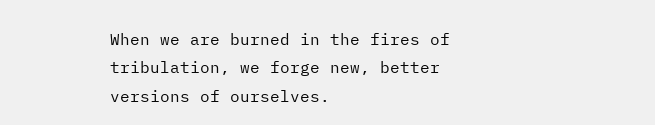When we are burned in the fires of tribulation, we forge new, better versions of ourselves.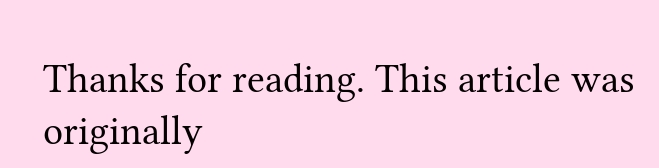Thanks for reading. This article was originally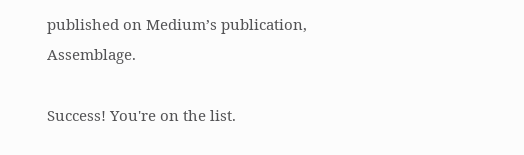published on Medium’s publication, Assemblage.

Success! You're on the list.